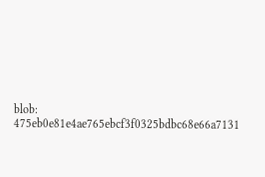blob: 475eb0e81e4ae765ebcf3f0325bdbc68e66a7131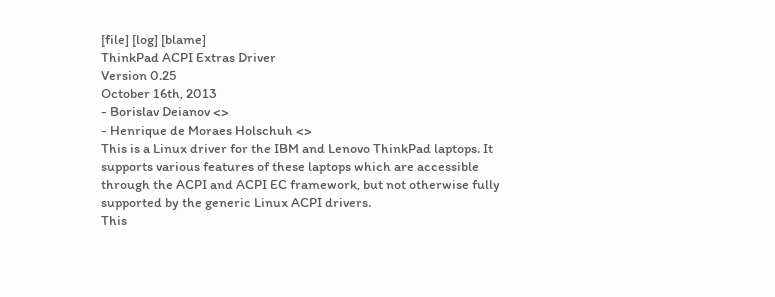[file] [log] [blame]
ThinkPad ACPI Extras Driver
Version 0.25
October 16th, 2013
- Borislav Deianov <>
- Henrique de Moraes Holschuh <>
This is a Linux driver for the IBM and Lenovo ThinkPad laptops. It
supports various features of these laptops which are accessible
through the ACPI and ACPI EC framework, but not otherwise fully
supported by the generic Linux ACPI drivers.
This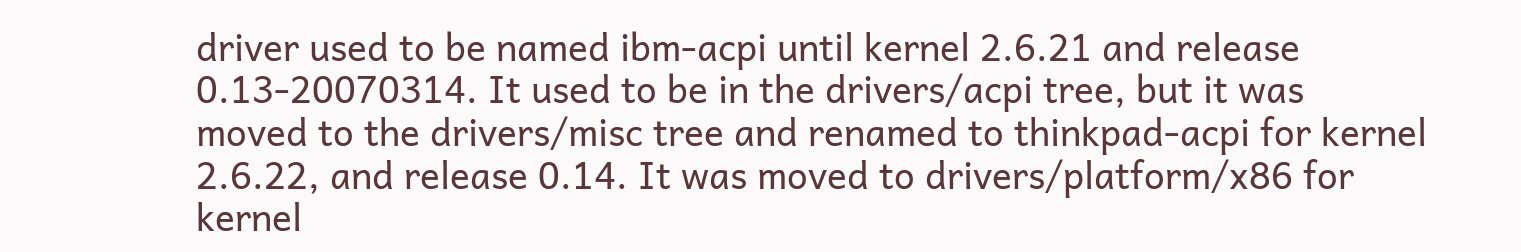driver used to be named ibm-acpi until kernel 2.6.21 and release
0.13-20070314. It used to be in the drivers/acpi tree, but it was
moved to the drivers/misc tree and renamed to thinkpad-acpi for kernel
2.6.22, and release 0.14. It was moved to drivers/platform/x86 for
kernel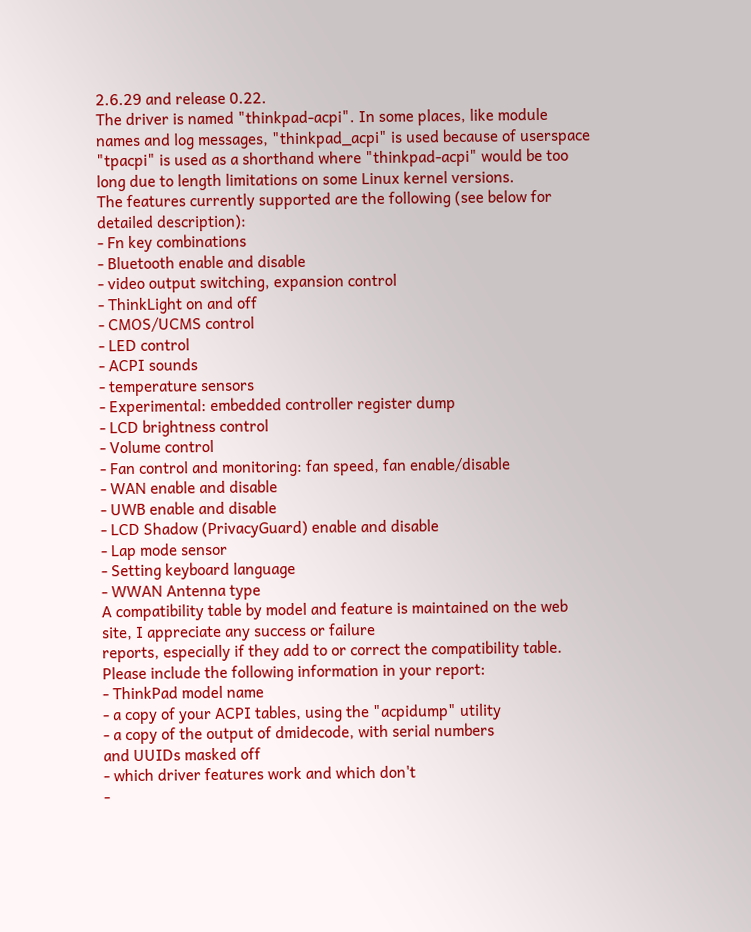2.6.29 and release 0.22.
The driver is named "thinkpad-acpi". In some places, like module
names and log messages, "thinkpad_acpi" is used because of userspace
"tpacpi" is used as a shorthand where "thinkpad-acpi" would be too
long due to length limitations on some Linux kernel versions.
The features currently supported are the following (see below for
detailed description):
- Fn key combinations
- Bluetooth enable and disable
- video output switching, expansion control
- ThinkLight on and off
- CMOS/UCMS control
- LED control
- ACPI sounds
- temperature sensors
- Experimental: embedded controller register dump
- LCD brightness control
- Volume control
- Fan control and monitoring: fan speed, fan enable/disable
- WAN enable and disable
- UWB enable and disable
- LCD Shadow (PrivacyGuard) enable and disable
- Lap mode sensor
- Setting keyboard language
- WWAN Antenna type
A compatibility table by model and feature is maintained on the web
site, I appreciate any success or failure
reports, especially if they add to or correct the compatibility table.
Please include the following information in your report:
- ThinkPad model name
- a copy of your ACPI tables, using the "acpidump" utility
- a copy of the output of dmidecode, with serial numbers
and UUIDs masked off
- which driver features work and which don't
-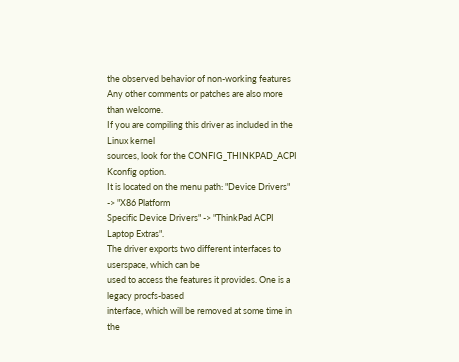the observed behavior of non-working features
Any other comments or patches are also more than welcome.
If you are compiling this driver as included in the Linux kernel
sources, look for the CONFIG_THINKPAD_ACPI Kconfig option.
It is located on the menu path: "Device Drivers" -> "X86 Platform
Specific Device Drivers" -> "ThinkPad ACPI Laptop Extras".
The driver exports two different interfaces to userspace, which can be
used to access the features it provides. One is a legacy procfs-based
interface, which will be removed at some time in the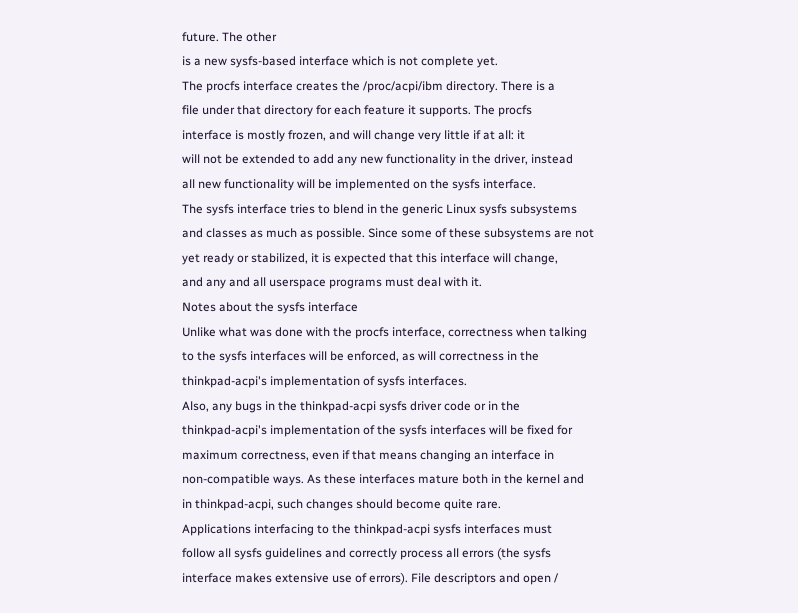future. The other
is a new sysfs-based interface which is not complete yet.
The procfs interface creates the /proc/acpi/ibm directory. There is a
file under that directory for each feature it supports. The procfs
interface is mostly frozen, and will change very little if at all: it
will not be extended to add any new functionality in the driver, instead
all new functionality will be implemented on the sysfs interface.
The sysfs interface tries to blend in the generic Linux sysfs subsystems
and classes as much as possible. Since some of these subsystems are not
yet ready or stabilized, it is expected that this interface will change,
and any and all userspace programs must deal with it.
Notes about the sysfs interface
Unlike what was done with the procfs interface, correctness when talking
to the sysfs interfaces will be enforced, as will correctness in the
thinkpad-acpi's implementation of sysfs interfaces.
Also, any bugs in the thinkpad-acpi sysfs driver code or in the
thinkpad-acpi's implementation of the sysfs interfaces will be fixed for
maximum correctness, even if that means changing an interface in
non-compatible ways. As these interfaces mature both in the kernel and
in thinkpad-acpi, such changes should become quite rare.
Applications interfacing to the thinkpad-acpi sysfs interfaces must
follow all sysfs guidelines and correctly process all errors (the sysfs
interface makes extensive use of errors). File descriptors and open /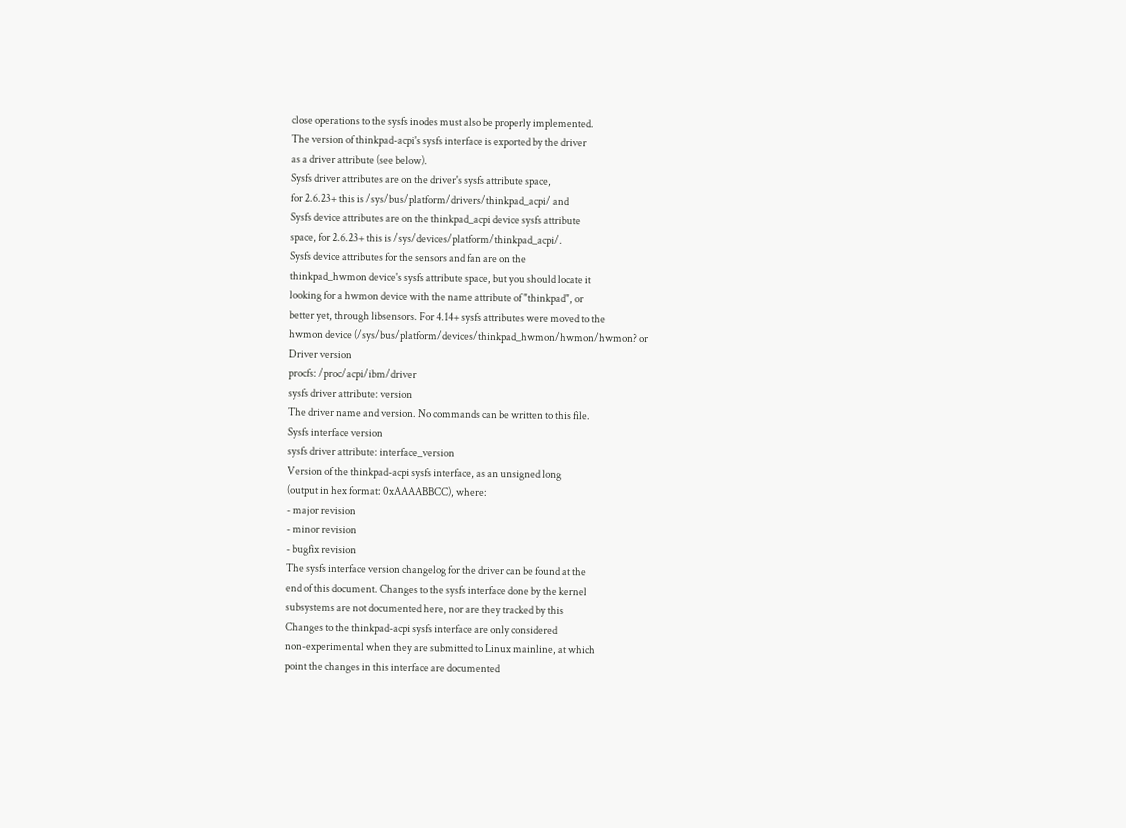close operations to the sysfs inodes must also be properly implemented.
The version of thinkpad-acpi's sysfs interface is exported by the driver
as a driver attribute (see below).
Sysfs driver attributes are on the driver's sysfs attribute space,
for 2.6.23+ this is /sys/bus/platform/drivers/thinkpad_acpi/ and
Sysfs device attributes are on the thinkpad_acpi device sysfs attribute
space, for 2.6.23+ this is /sys/devices/platform/thinkpad_acpi/.
Sysfs device attributes for the sensors and fan are on the
thinkpad_hwmon device's sysfs attribute space, but you should locate it
looking for a hwmon device with the name attribute of "thinkpad", or
better yet, through libsensors. For 4.14+ sysfs attributes were moved to the
hwmon device (/sys/bus/platform/devices/thinkpad_hwmon/hwmon/hwmon? or
Driver version
procfs: /proc/acpi/ibm/driver
sysfs driver attribute: version
The driver name and version. No commands can be written to this file.
Sysfs interface version
sysfs driver attribute: interface_version
Version of the thinkpad-acpi sysfs interface, as an unsigned long
(output in hex format: 0xAAAABBCC), where:
- major revision
- minor revision
- bugfix revision
The sysfs interface version changelog for the driver can be found at the
end of this document. Changes to the sysfs interface done by the kernel
subsystems are not documented here, nor are they tracked by this
Changes to the thinkpad-acpi sysfs interface are only considered
non-experimental when they are submitted to Linux mainline, at which
point the changes in this interface are documented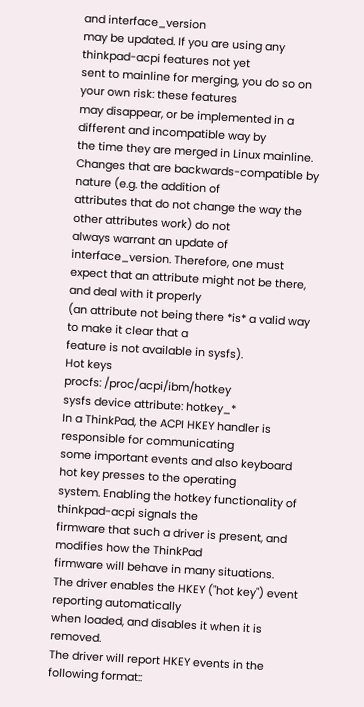and interface_version
may be updated. If you are using any thinkpad-acpi features not yet
sent to mainline for merging, you do so on your own risk: these features
may disappear, or be implemented in a different and incompatible way by
the time they are merged in Linux mainline.
Changes that are backwards-compatible by nature (e.g. the addition of
attributes that do not change the way the other attributes work) do not
always warrant an update of interface_version. Therefore, one must
expect that an attribute might not be there, and deal with it properly
(an attribute not being there *is* a valid way to make it clear that a
feature is not available in sysfs).
Hot keys
procfs: /proc/acpi/ibm/hotkey
sysfs device attribute: hotkey_*
In a ThinkPad, the ACPI HKEY handler is responsible for communicating
some important events and also keyboard hot key presses to the operating
system. Enabling the hotkey functionality of thinkpad-acpi signals the
firmware that such a driver is present, and modifies how the ThinkPad
firmware will behave in many situations.
The driver enables the HKEY ("hot key") event reporting automatically
when loaded, and disables it when it is removed.
The driver will report HKEY events in the following format::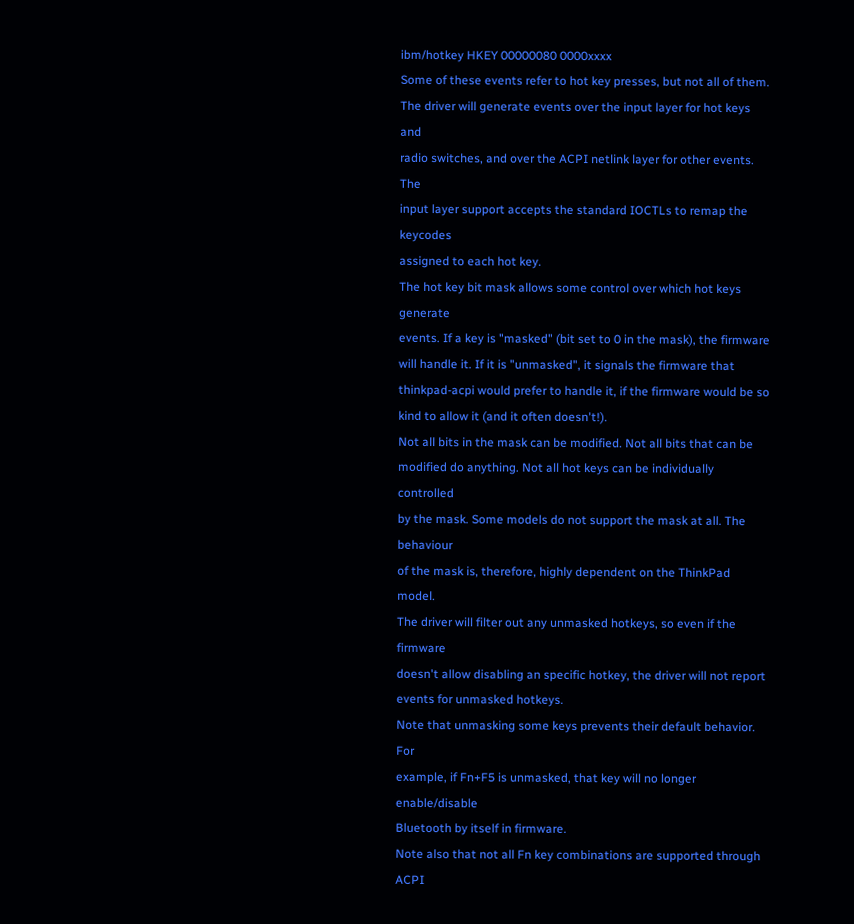ibm/hotkey HKEY 00000080 0000xxxx
Some of these events refer to hot key presses, but not all of them.
The driver will generate events over the input layer for hot keys and
radio switches, and over the ACPI netlink layer for other events. The
input layer support accepts the standard IOCTLs to remap the keycodes
assigned to each hot key.
The hot key bit mask allows some control over which hot keys generate
events. If a key is "masked" (bit set to 0 in the mask), the firmware
will handle it. If it is "unmasked", it signals the firmware that
thinkpad-acpi would prefer to handle it, if the firmware would be so
kind to allow it (and it often doesn't!).
Not all bits in the mask can be modified. Not all bits that can be
modified do anything. Not all hot keys can be individually controlled
by the mask. Some models do not support the mask at all. The behaviour
of the mask is, therefore, highly dependent on the ThinkPad model.
The driver will filter out any unmasked hotkeys, so even if the firmware
doesn't allow disabling an specific hotkey, the driver will not report
events for unmasked hotkeys.
Note that unmasking some keys prevents their default behavior. For
example, if Fn+F5 is unmasked, that key will no longer enable/disable
Bluetooth by itself in firmware.
Note also that not all Fn key combinations are supported through ACPI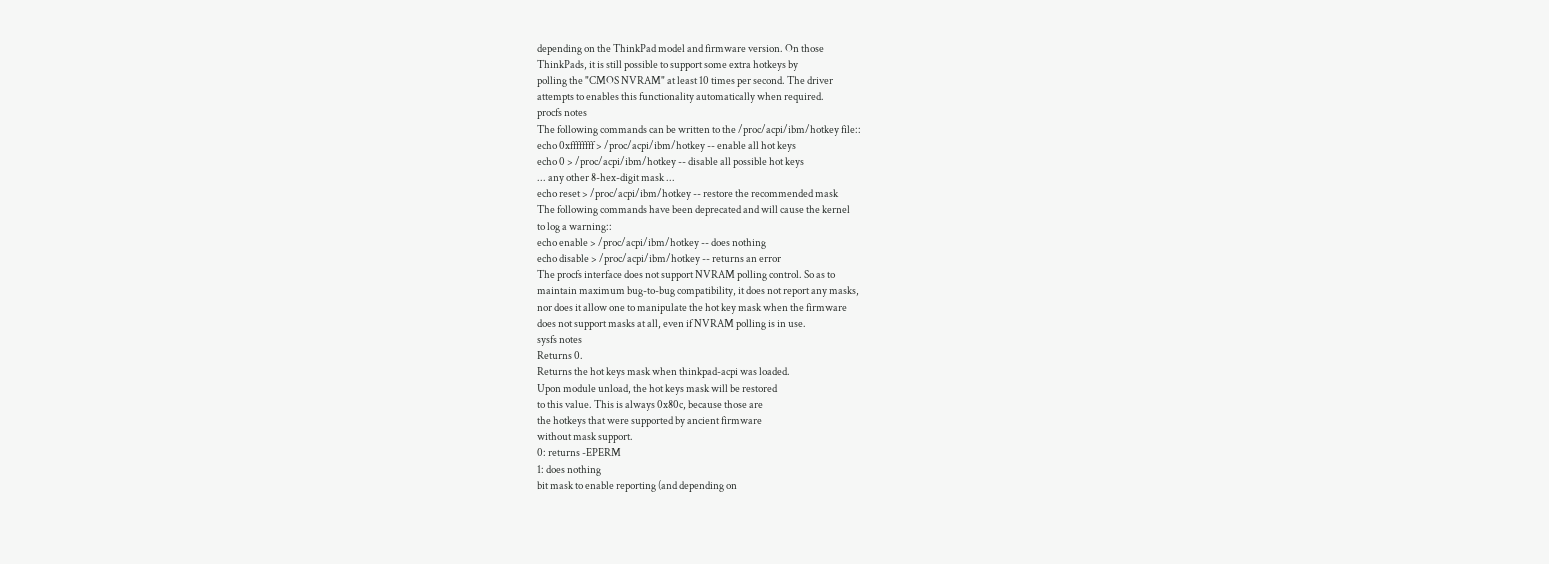depending on the ThinkPad model and firmware version. On those
ThinkPads, it is still possible to support some extra hotkeys by
polling the "CMOS NVRAM" at least 10 times per second. The driver
attempts to enables this functionality automatically when required.
procfs notes
The following commands can be written to the /proc/acpi/ibm/hotkey file::
echo 0xffffffff > /proc/acpi/ibm/hotkey -- enable all hot keys
echo 0 > /proc/acpi/ibm/hotkey -- disable all possible hot keys
... any other 8-hex-digit mask ...
echo reset > /proc/acpi/ibm/hotkey -- restore the recommended mask
The following commands have been deprecated and will cause the kernel
to log a warning::
echo enable > /proc/acpi/ibm/hotkey -- does nothing
echo disable > /proc/acpi/ibm/hotkey -- returns an error
The procfs interface does not support NVRAM polling control. So as to
maintain maximum bug-to-bug compatibility, it does not report any masks,
nor does it allow one to manipulate the hot key mask when the firmware
does not support masks at all, even if NVRAM polling is in use.
sysfs notes
Returns 0.
Returns the hot keys mask when thinkpad-acpi was loaded.
Upon module unload, the hot keys mask will be restored
to this value. This is always 0x80c, because those are
the hotkeys that were supported by ancient firmware
without mask support.
0: returns -EPERM
1: does nothing
bit mask to enable reporting (and depending on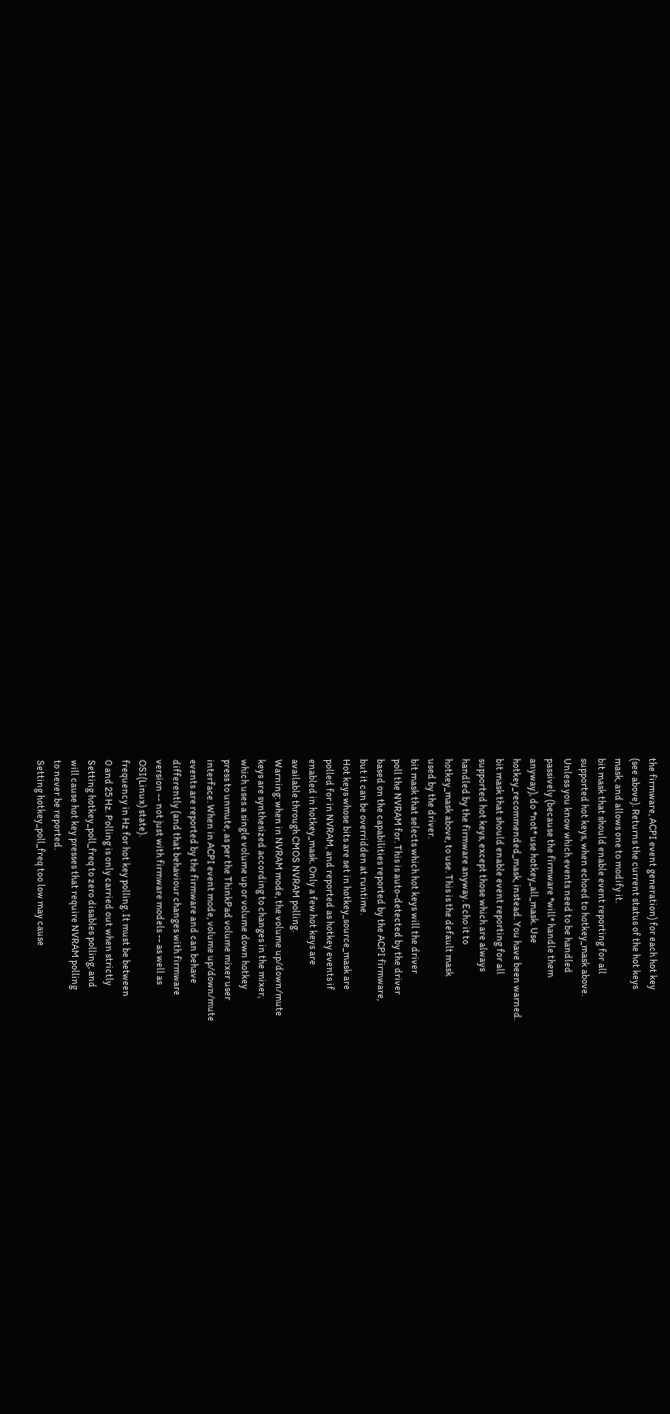the firmware, ACPI event generation) for each hot key
(see above). Returns the current status of the hot keys
mask, and allows one to modify it.
bit mask that should enable event reporting for all
supported hot keys, when echoed to hotkey_mask above.
Unless you know which events need to be handled
passively (because the firmware *will* handle them
anyway), do *not* use hotkey_all_mask. Use
hotkey_recommended_mask, instead. You have been warned.
bit mask that should enable event reporting for all
supported hot keys, except those which are always
handled by the firmware anyway. Echo it to
hotkey_mask above, to use. This is the default mask
used by the driver.
bit mask that selects which hot keys will the driver
poll the NVRAM for. This is auto-detected by the driver
based on the capabilities reported by the ACPI firmware,
but it can be overridden at runtime.
Hot keys whose bits are set in hotkey_source_mask are
polled for in NVRAM, and reported as hotkey events if
enabled in hotkey_mask. Only a few hot keys are
available through CMOS NVRAM polling.
Warning: when in NVRAM mode, the volume up/down/mute
keys are synthesized according to changes in the mixer,
which uses a single volume up or volume down hotkey
press to unmute, as per the ThinkPad volume mixer user
interface. When in ACPI event mode, volume up/down/mute
events are reported by the firmware and can behave
differently (and that behaviour changes with firmware
version -- not just with firmware models -- as well as
OSI(Linux) state).
frequency in Hz for hot key polling. It must be between
0 and 25 Hz. Polling is only carried out when strictly
Setting hotkey_poll_freq to zero disables polling, and
will cause hot key presses that require NVRAM polling
to never be reported.
Setting hotkey_poll_freq too low may cause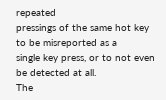repeated
pressings of the same hot key to be misreported as a
single key press, or to not even be detected at all.
The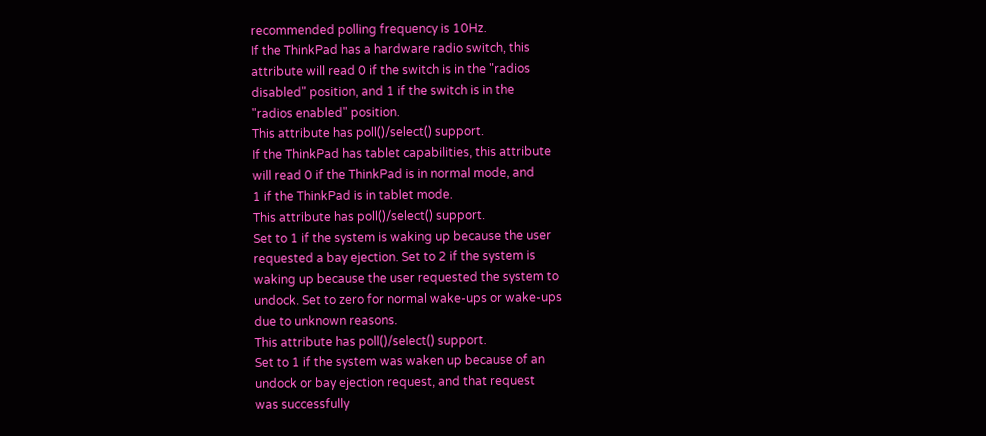recommended polling frequency is 10Hz.
If the ThinkPad has a hardware radio switch, this
attribute will read 0 if the switch is in the "radios
disabled" position, and 1 if the switch is in the
"radios enabled" position.
This attribute has poll()/select() support.
If the ThinkPad has tablet capabilities, this attribute
will read 0 if the ThinkPad is in normal mode, and
1 if the ThinkPad is in tablet mode.
This attribute has poll()/select() support.
Set to 1 if the system is waking up because the user
requested a bay ejection. Set to 2 if the system is
waking up because the user requested the system to
undock. Set to zero for normal wake-ups or wake-ups
due to unknown reasons.
This attribute has poll()/select() support.
Set to 1 if the system was waken up because of an
undock or bay ejection request, and that request
was successfully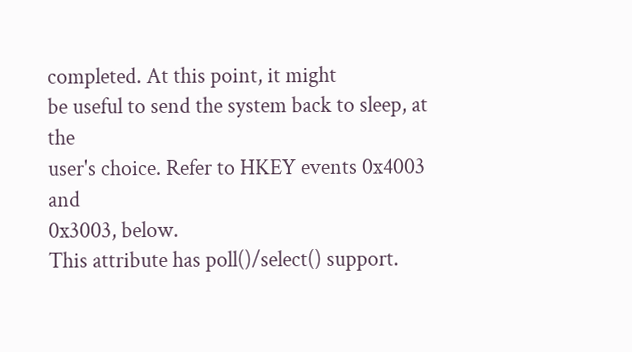completed. At this point, it might
be useful to send the system back to sleep, at the
user's choice. Refer to HKEY events 0x4003 and
0x3003, below.
This attribute has poll()/select() support.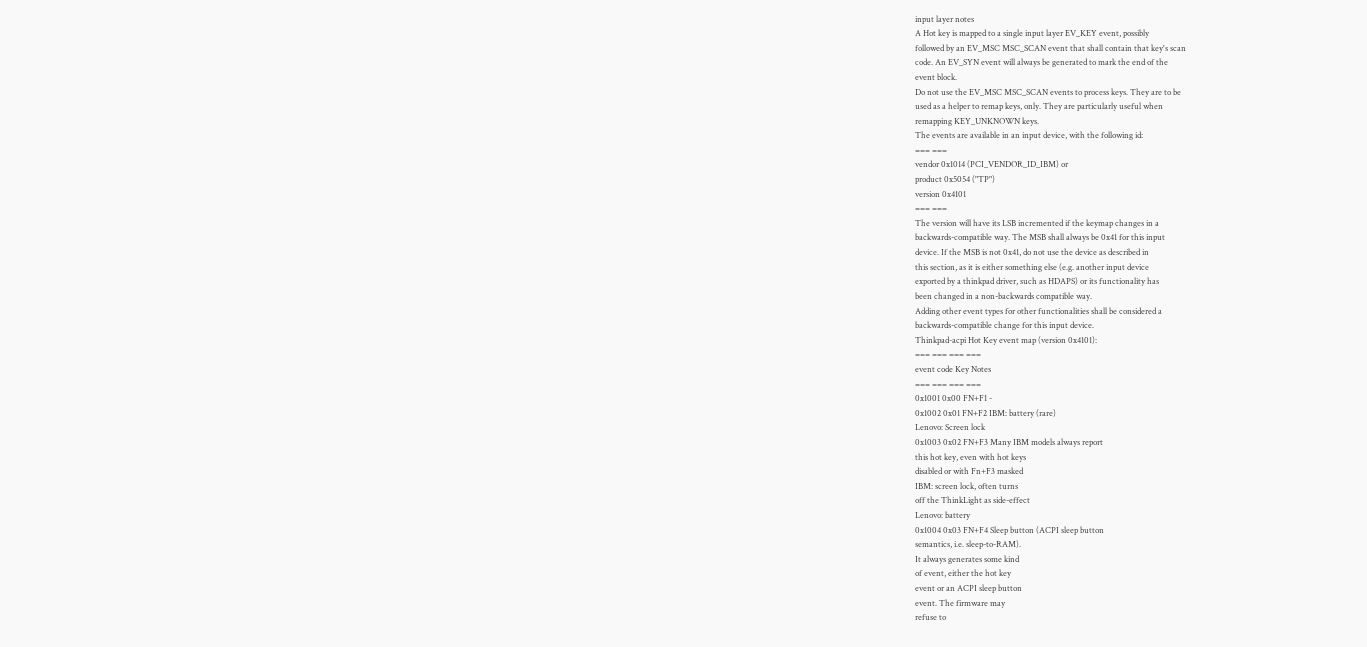input layer notes
A Hot key is mapped to a single input layer EV_KEY event, possibly
followed by an EV_MSC MSC_SCAN event that shall contain that key's scan
code. An EV_SYN event will always be generated to mark the end of the
event block.
Do not use the EV_MSC MSC_SCAN events to process keys. They are to be
used as a helper to remap keys, only. They are particularly useful when
remapping KEY_UNKNOWN keys.
The events are available in an input device, with the following id:
=== ===
vendor 0x1014 (PCI_VENDOR_ID_IBM) or
product 0x5054 ("TP")
version 0x4101
=== ===
The version will have its LSB incremented if the keymap changes in a
backwards-compatible way. The MSB shall always be 0x41 for this input
device. If the MSB is not 0x41, do not use the device as described in
this section, as it is either something else (e.g. another input device
exported by a thinkpad driver, such as HDAPS) or its functionality has
been changed in a non-backwards compatible way.
Adding other event types for other functionalities shall be considered a
backwards-compatible change for this input device.
Thinkpad-acpi Hot Key event map (version 0x4101):
=== === === ===
event code Key Notes
=== === === ===
0x1001 0x00 FN+F1 -
0x1002 0x01 FN+F2 IBM: battery (rare)
Lenovo: Screen lock
0x1003 0x02 FN+F3 Many IBM models always report
this hot key, even with hot keys
disabled or with Fn+F3 masked
IBM: screen lock, often turns
off the ThinkLight as side-effect
Lenovo: battery
0x1004 0x03 FN+F4 Sleep button (ACPI sleep button
semantics, i.e. sleep-to-RAM).
It always generates some kind
of event, either the hot key
event or an ACPI sleep button
event. The firmware may
refuse to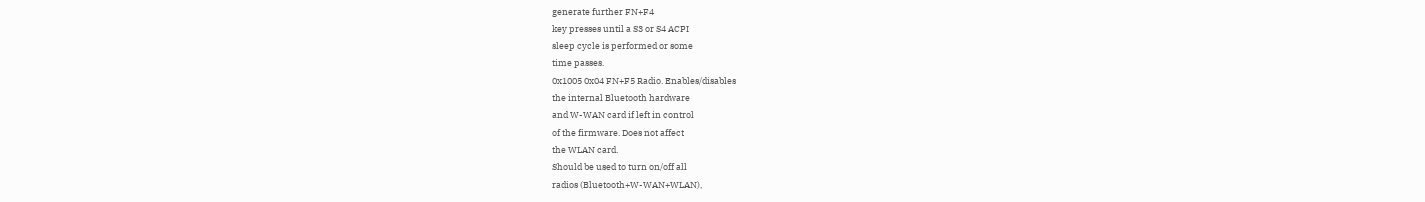generate further FN+F4
key presses until a S3 or S4 ACPI
sleep cycle is performed or some
time passes.
0x1005 0x04 FN+F5 Radio. Enables/disables
the internal Bluetooth hardware
and W-WAN card if left in control
of the firmware. Does not affect
the WLAN card.
Should be used to turn on/off all
radios (Bluetooth+W-WAN+WLAN),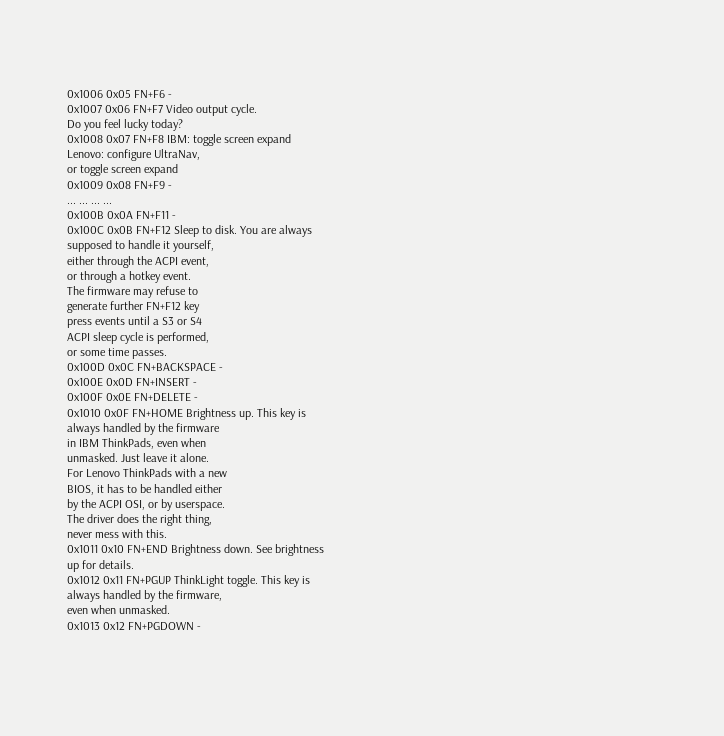0x1006 0x05 FN+F6 -
0x1007 0x06 FN+F7 Video output cycle.
Do you feel lucky today?
0x1008 0x07 FN+F8 IBM: toggle screen expand
Lenovo: configure UltraNav,
or toggle screen expand
0x1009 0x08 FN+F9 -
... ... ... ...
0x100B 0x0A FN+F11 -
0x100C 0x0B FN+F12 Sleep to disk. You are always
supposed to handle it yourself,
either through the ACPI event,
or through a hotkey event.
The firmware may refuse to
generate further FN+F12 key
press events until a S3 or S4
ACPI sleep cycle is performed,
or some time passes.
0x100D 0x0C FN+BACKSPACE -
0x100E 0x0D FN+INSERT -
0x100F 0x0E FN+DELETE -
0x1010 0x0F FN+HOME Brightness up. This key is
always handled by the firmware
in IBM ThinkPads, even when
unmasked. Just leave it alone.
For Lenovo ThinkPads with a new
BIOS, it has to be handled either
by the ACPI OSI, or by userspace.
The driver does the right thing,
never mess with this.
0x1011 0x10 FN+END Brightness down. See brightness
up for details.
0x1012 0x11 FN+PGUP ThinkLight toggle. This key is
always handled by the firmware,
even when unmasked.
0x1013 0x12 FN+PGDOWN -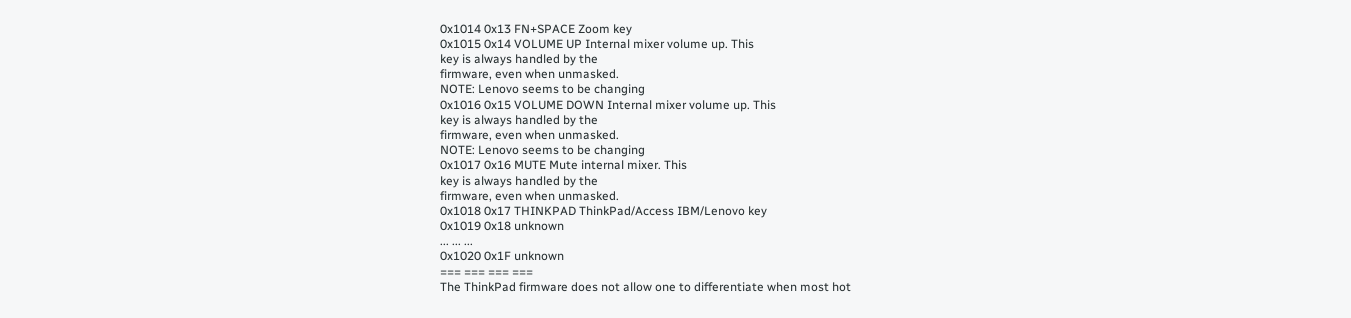0x1014 0x13 FN+SPACE Zoom key
0x1015 0x14 VOLUME UP Internal mixer volume up. This
key is always handled by the
firmware, even when unmasked.
NOTE: Lenovo seems to be changing
0x1016 0x15 VOLUME DOWN Internal mixer volume up. This
key is always handled by the
firmware, even when unmasked.
NOTE: Lenovo seems to be changing
0x1017 0x16 MUTE Mute internal mixer. This
key is always handled by the
firmware, even when unmasked.
0x1018 0x17 THINKPAD ThinkPad/Access IBM/Lenovo key
0x1019 0x18 unknown
... ... ...
0x1020 0x1F unknown
=== === === ===
The ThinkPad firmware does not allow one to differentiate when most hot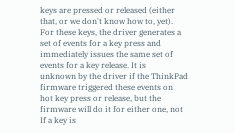keys are pressed or released (either that, or we don't know how to, yet).
For these keys, the driver generates a set of events for a key press and
immediately issues the same set of events for a key release. It is
unknown by the driver if the ThinkPad firmware triggered these events on
hot key press or release, but the firmware will do it for either one, not
If a key is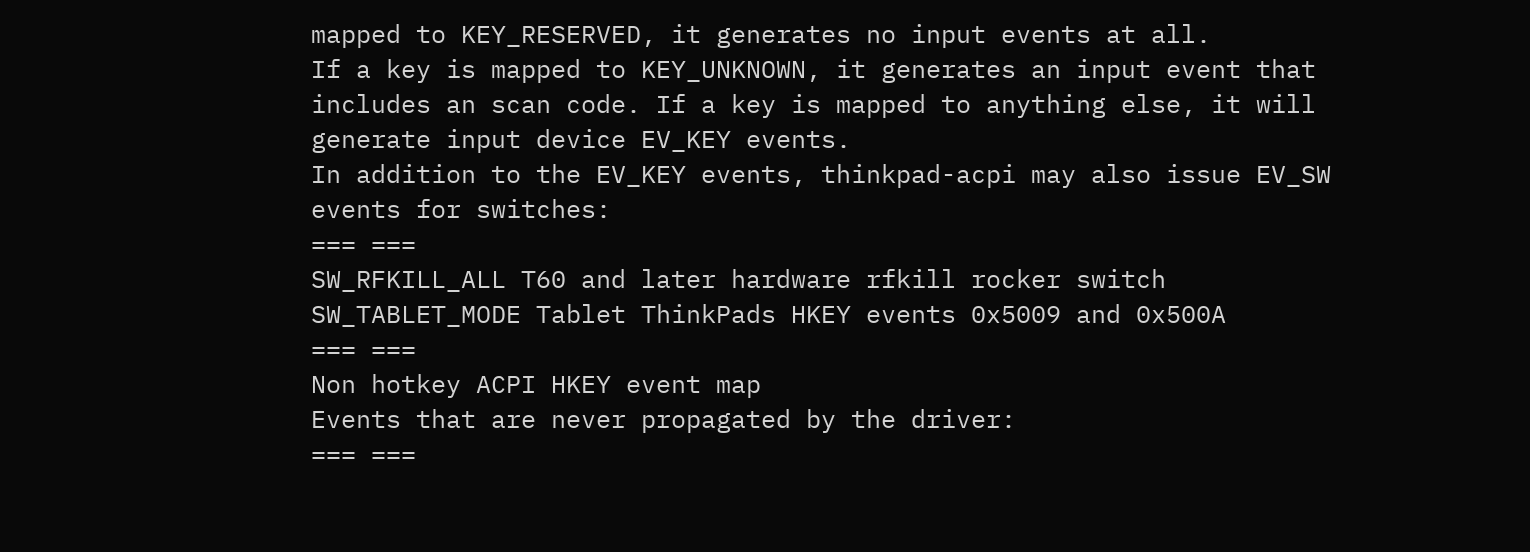mapped to KEY_RESERVED, it generates no input events at all.
If a key is mapped to KEY_UNKNOWN, it generates an input event that
includes an scan code. If a key is mapped to anything else, it will
generate input device EV_KEY events.
In addition to the EV_KEY events, thinkpad-acpi may also issue EV_SW
events for switches:
=== ===
SW_RFKILL_ALL T60 and later hardware rfkill rocker switch
SW_TABLET_MODE Tablet ThinkPads HKEY events 0x5009 and 0x500A
=== ===
Non hotkey ACPI HKEY event map
Events that are never propagated by the driver:
=== ===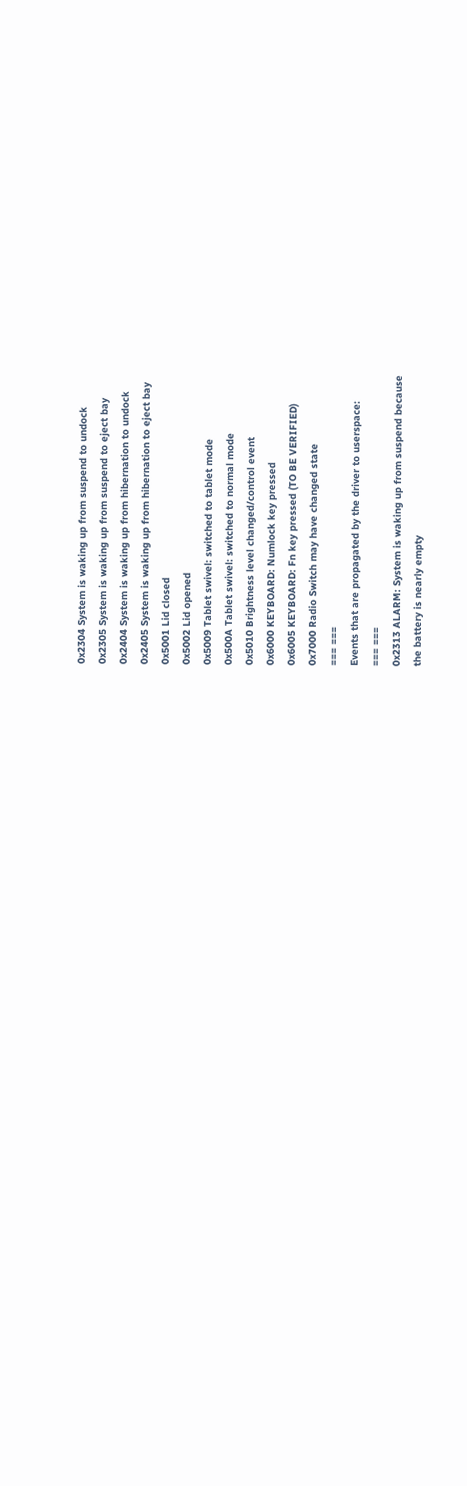0x2304 System is waking up from suspend to undock
0x2305 System is waking up from suspend to eject bay
0x2404 System is waking up from hibernation to undock
0x2405 System is waking up from hibernation to eject bay
0x5001 Lid closed
0x5002 Lid opened
0x5009 Tablet swivel: switched to tablet mode
0x500A Tablet swivel: switched to normal mode
0x5010 Brightness level changed/control event
0x6000 KEYBOARD: Numlock key pressed
0x6005 KEYBOARD: Fn key pressed (TO BE VERIFIED)
0x7000 Radio Switch may have changed state
=== ===
Events that are propagated by the driver to userspace:
=== ===
0x2313 ALARM: System is waking up from suspend because
the battery is nearly empty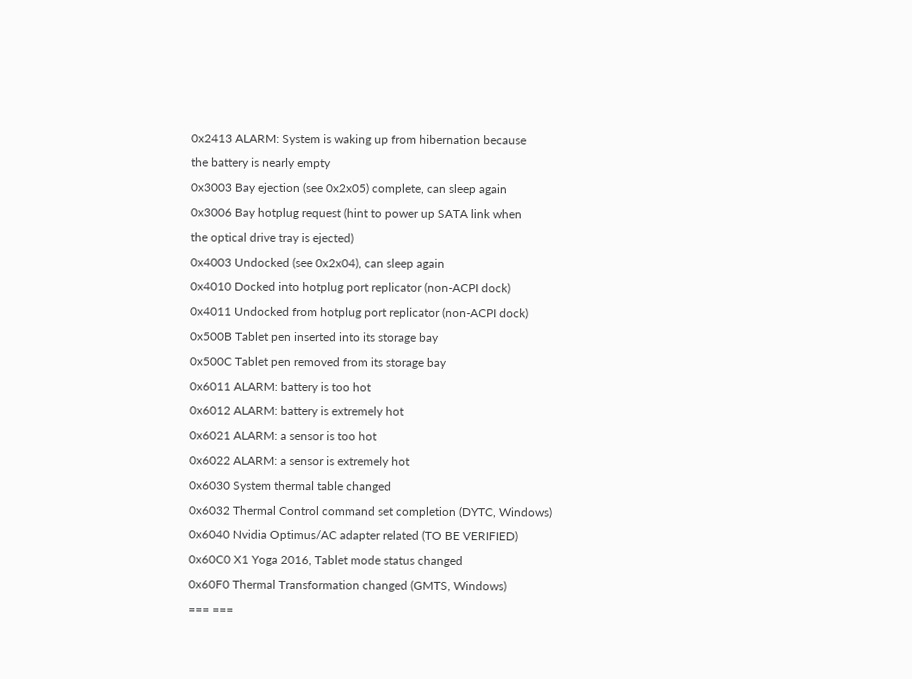0x2413 ALARM: System is waking up from hibernation because
the battery is nearly empty
0x3003 Bay ejection (see 0x2x05) complete, can sleep again
0x3006 Bay hotplug request (hint to power up SATA link when
the optical drive tray is ejected)
0x4003 Undocked (see 0x2x04), can sleep again
0x4010 Docked into hotplug port replicator (non-ACPI dock)
0x4011 Undocked from hotplug port replicator (non-ACPI dock)
0x500B Tablet pen inserted into its storage bay
0x500C Tablet pen removed from its storage bay
0x6011 ALARM: battery is too hot
0x6012 ALARM: battery is extremely hot
0x6021 ALARM: a sensor is too hot
0x6022 ALARM: a sensor is extremely hot
0x6030 System thermal table changed
0x6032 Thermal Control command set completion (DYTC, Windows)
0x6040 Nvidia Optimus/AC adapter related (TO BE VERIFIED)
0x60C0 X1 Yoga 2016, Tablet mode status changed
0x60F0 Thermal Transformation changed (GMTS, Windows)
=== ===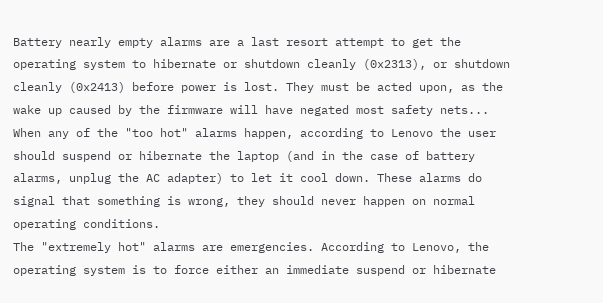Battery nearly empty alarms are a last resort attempt to get the
operating system to hibernate or shutdown cleanly (0x2313), or shutdown
cleanly (0x2413) before power is lost. They must be acted upon, as the
wake up caused by the firmware will have negated most safety nets...
When any of the "too hot" alarms happen, according to Lenovo the user
should suspend or hibernate the laptop (and in the case of battery
alarms, unplug the AC adapter) to let it cool down. These alarms do
signal that something is wrong, they should never happen on normal
operating conditions.
The "extremely hot" alarms are emergencies. According to Lenovo, the
operating system is to force either an immediate suspend or hibernate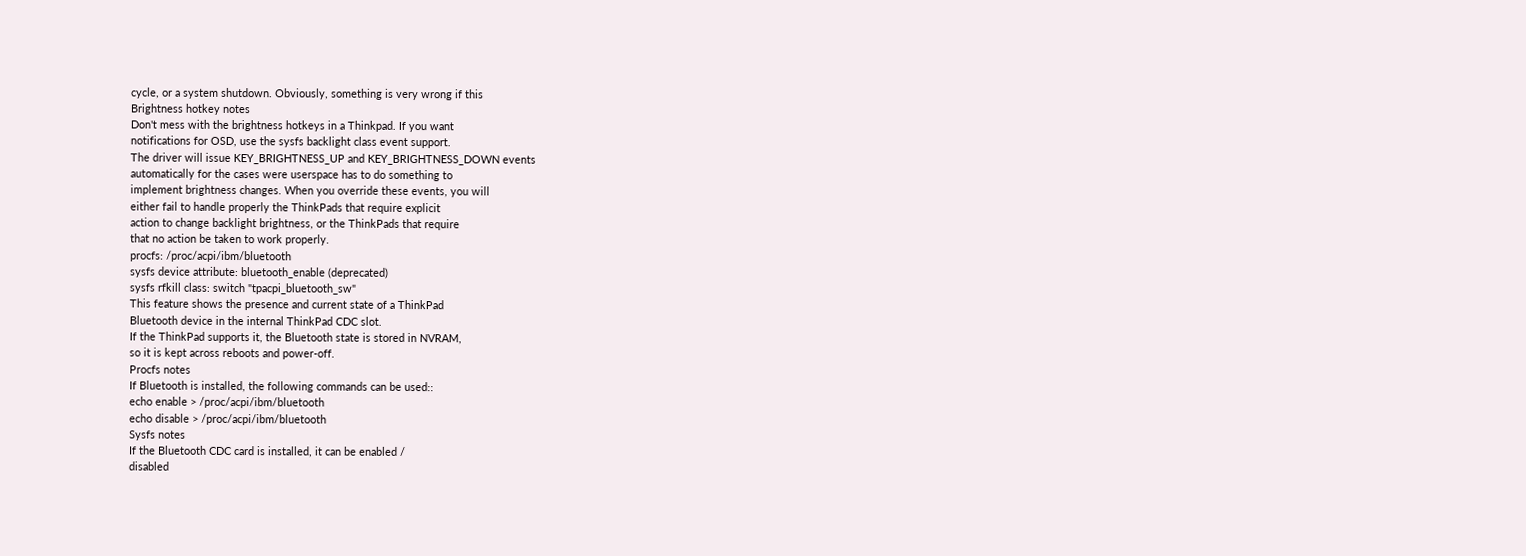cycle, or a system shutdown. Obviously, something is very wrong if this
Brightness hotkey notes
Don't mess with the brightness hotkeys in a Thinkpad. If you want
notifications for OSD, use the sysfs backlight class event support.
The driver will issue KEY_BRIGHTNESS_UP and KEY_BRIGHTNESS_DOWN events
automatically for the cases were userspace has to do something to
implement brightness changes. When you override these events, you will
either fail to handle properly the ThinkPads that require explicit
action to change backlight brightness, or the ThinkPads that require
that no action be taken to work properly.
procfs: /proc/acpi/ibm/bluetooth
sysfs device attribute: bluetooth_enable (deprecated)
sysfs rfkill class: switch "tpacpi_bluetooth_sw"
This feature shows the presence and current state of a ThinkPad
Bluetooth device in the internal ThinkPad CDC slot.
If the ThinkPad supports it, the Bluetooth state is stored in NVRAM,
so it is kept across reboots and power-off.
Procfs notes
If Bluetooth is installed, the following commands can be used::
echo enable > /proc/acpi/ibm/bluetooth
echo disable > /proc/acpi/ibm/bluetooth
Sysfs notes
If the Bluetooth CDC card is installed, it can be enabled /
disabled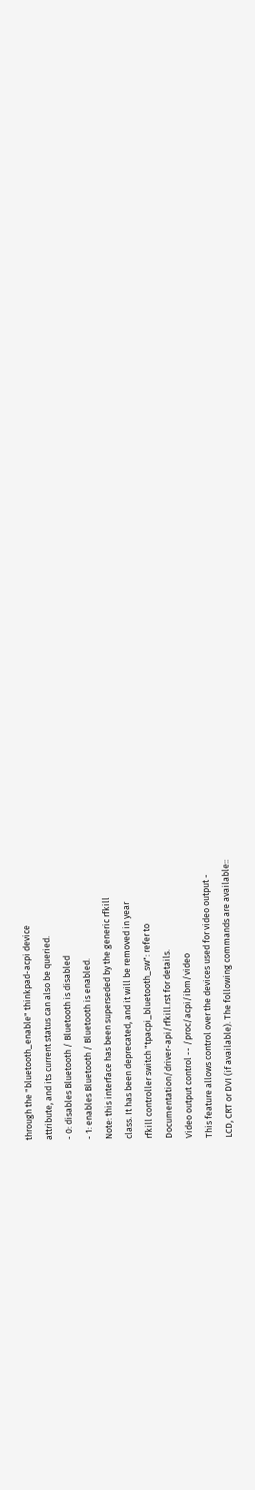through the "bluetooth_enable" thinkpad-acpi device
attribute, and its current status can also be queried.
- 0: disables Bluetooth / Bluetooth is disabled
- 1: enables Bluetooth / Bluetooth is enabled.
Note: this interface has been superseded by the generic rfkill
class. It has been deprecated, and it will be removed in year
rfkill controller switch "tpacpi_bluetooth_sw": refer to
Documentation/driver-api/rfkill.rst for details.
Video output control -- /proc/acpi/ibm/video
This feature allows control over the devices used for video output -
LCD, CRT or DVI (if available). The following commands are available::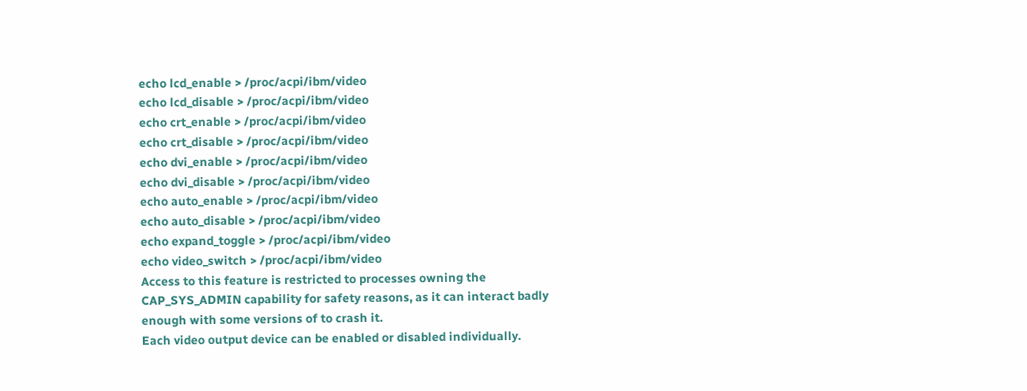echo lcd_enable > /proc/acpi/ibm/video
echo lcd_disable > /proc/acpi/ibm/video
echo crt_enable > /proc/acpi/ibm/video
echo crt_disable > /proc/acpi/ibm/video
echo dvi_enable > /proc/acpi/ibm/video
echo dvi_disable > /proc/acpi/ibm/video
echo auto_enable > /proc/acpi/ibm/video
echo auto_disable > /proc/acpi/ibm/video
echo expand_toggle > /proc/acpi/ibm/video
echo video_switch > /proc/acpi/ibm/video
Access to this feature is restricted to processes owning the
CAP_SYS_ADMIN capability for safety reasons, as it can interact badly
enough with some versions of to crash it.
Each video output device can be enabled or disabled individually.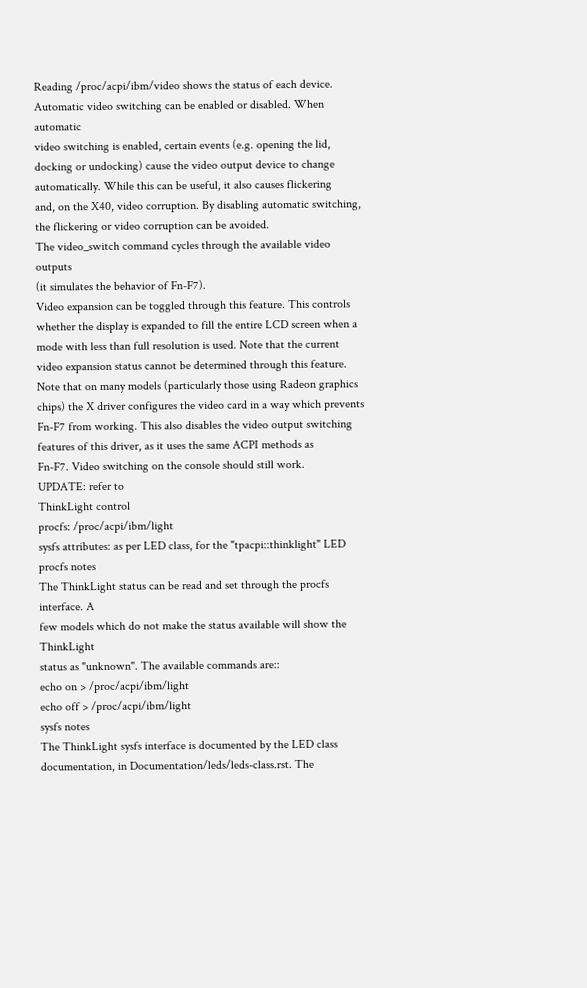Reading /proc/acpi/ibm/video shows the status of each device.
Automatic video switching can be enabled or disabled. When automatic
video switching is enabled, certain events (e.g. opening the lid,
docking or undocking) cause the video output device to change
automatically. While this can be useful, it also causes flickering
and, on the X40, video corruption. By disabling automatic switching,
the flickering or video corruption can be avoided.
The video_switch command cycles through the available video outputs
(it simulates the behavior of Fn-F7).
Video expansion can be toggled through this feature. This controls
whether the display is expanded to fill the entire LCD screen when a
mode with less than full resolution is used. Note that the current
video expansion status cannot be determined through this feature.
Note that on many models (particularly those using Radeon graphics
chips) the X driver configures the video card in a way which prevents
Fn-F7 from working. This also disables the video output switching
features of this driver, as it uses the same ACPI methods as
Fn-F7. Video switching on the console should still work.
UPDATE: refer to
ThinkLight control
procfs: /proc/acpi/ibm/light
sysfs attributes: as per LED class, for the "tpacpi::thinklight" LED
procfs notes
The ThinkLight status can be read and set through the procfs interface. A
few models which do not make the status available will show the ThinkLight
status as "unknown". The available commands are::
echo on > /proc/acpi/ibm/light
echo off > /proc/acpi/ibm/light
sysfs notes
The ThinkLight sysfs interface is documented by the LED class
documentation, in Documentation/leds/leds-class.rst. The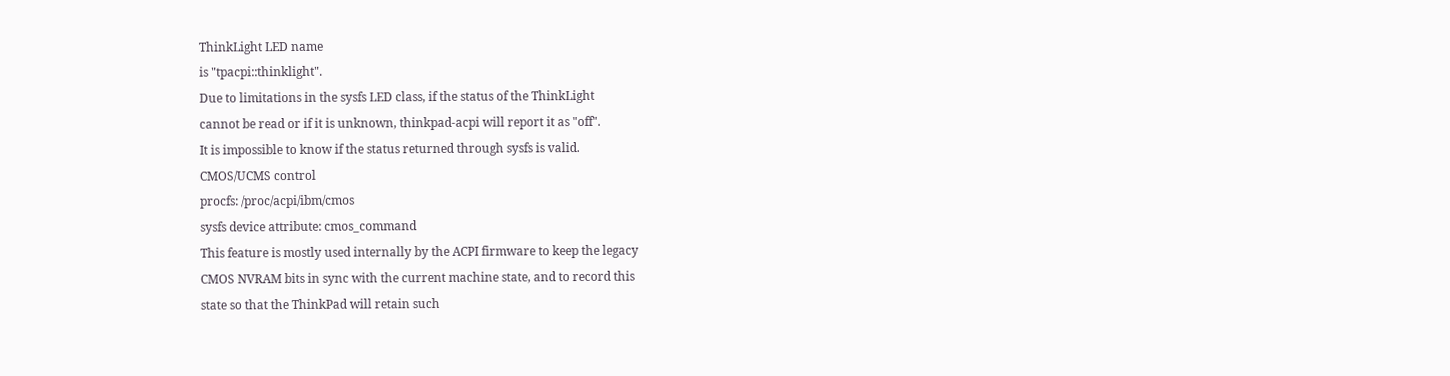ThinkLight LED name
is "tpacpi::thinklight".
Due to limitations in the sysfs LED class, if the status of the ThinkLight
cannot be read or if it is unknown, thinkpad-acpi will report it as "off".
It is impossible to know if the status returned through sysfs is valid.
CMOS/UCMS control
procfs: /proc/acpi/ibm/cmos
sysfs device attribute: cmos_command
This feature is mostly used internally by the ACPI firmware to keep the legacy
CMOS NVRAM bits in sync with the current machine state, and to record this
state so that the ThinkPad will retain such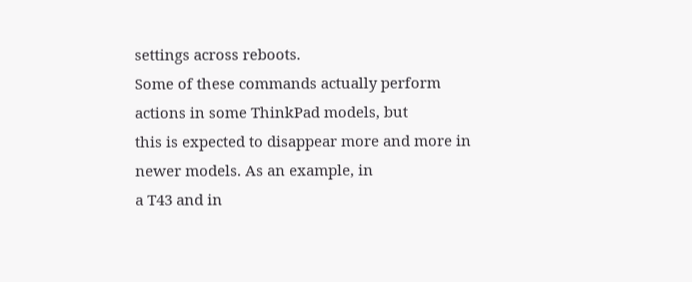settings across reboots.
Some of these commands actually perform actions in some ThinkPad models, but
this is expected to disappear more and more in newer models. As an example, in
a T43 and in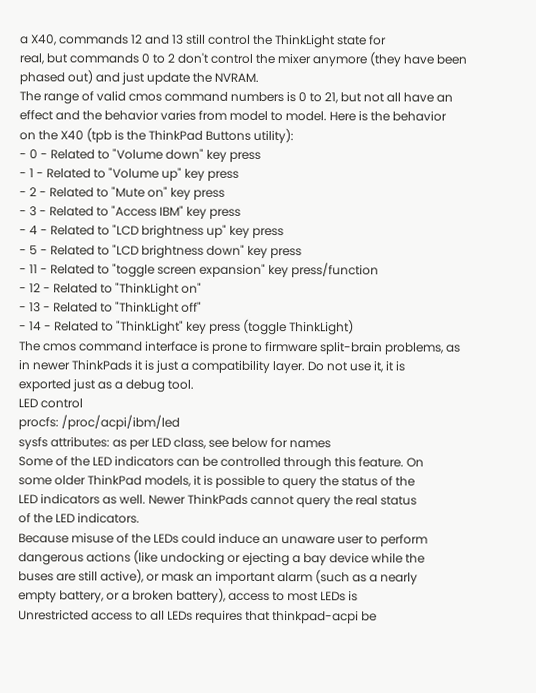a X40, commands 12 and 13 still control the ThinkLight state for
real, but commands 0 to 2 don't control the mixer anymore (they have been
phased out) and just update the NVRAM.
The range of valid cmos command numbers is 0 to 21, but not all have an
effect and the behavior varies from model to model. Here is the behavior
on the X40 (tpb is the ThinkPad Buttons utility):
- 0 - Related to "Volume down" key press
- 1 - Related to "Volume up" key press
- 2 - Related to "Mute on" key press
- 3 - Related to "Access IBM" key press
- 4 - Related to "LCD brightness up" key press
- 5 - Related to "LCD brightness down" key press
- 11 - Related to "toggle screen expansion" key press/function
- 12 - Related to "ThinkLight on"
- 13 - Related to "ThinkLight off"
- 14 - Related to "ThinkLight" key press (toggle ThinkLight)
The cmos command interface is prone to firmware split-brain problems, as
in newer ThinkPads it is just a compatibility layer. Do not use it, it is
exported just as a debug tool.
LED control
procfs: /proc/acpi/ibm/led
sysfs attributes: as per LED class, see below for names
Some of the LED indicators can be controlled through this feature. On
some older ThinkPad models, it is possible to query the status of the
LED indicators as well. Newer ThinkPads cannot query the real status
of the LED indicators.
Because misuse of the LEDs could induce an unaware user to perform
dangerous actions (like undocking or ejecting a bay device while the
buses are still active), or mask an important alarm (such as a nearly
empty battery, or a broken battery), access to most LEDs is
Unrestricted access to all LEDs requires that thinkpad-acpi be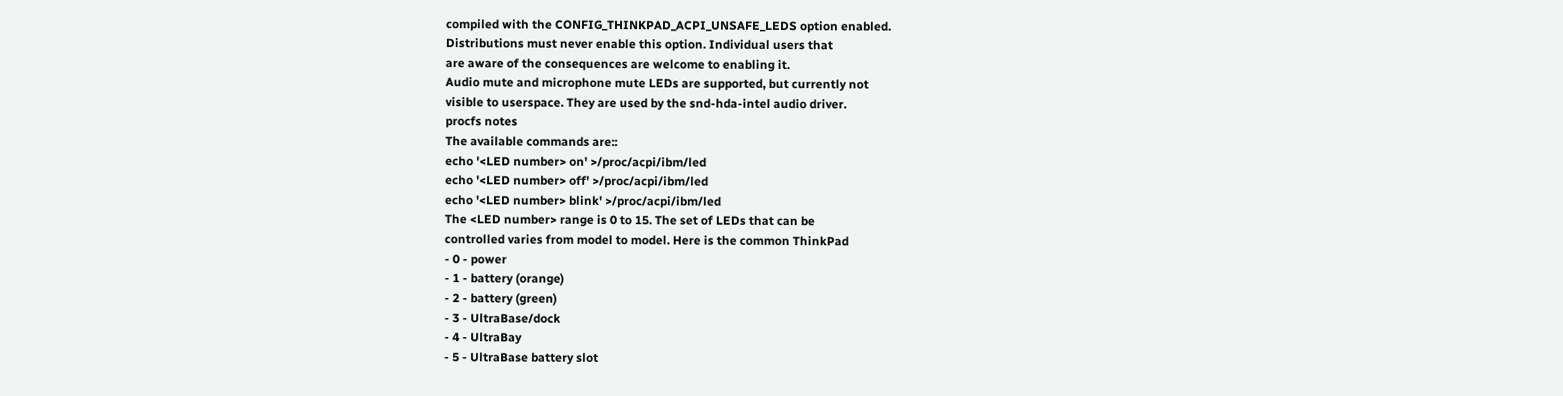compiled with the CONFIG_THINKPAD_ACPI_UNSAFE_LEDS option enabled.
Distributions must never enable this option. Individual users that
are aware of the consequences are welcome to enabling it.
Audio mute and microphone mute LEDs are supported, but currently not
visible to userspace. They are used by the snd-hda-intel audio driver.
procfs notes
The available commands are::
echo '<LED number> on' >/proc/acpi/ibm/led
echo '<LED number> off' >/proc/acpi/ibm/led
echo '<LED number> blink' >/proc/acpi/ibm/led
The <LED number> range is 0 to 15. The set of LEDs that can be
controlled varies from model to model. Here is the common ThinkPad
- 0 - power
- 1 - battery (orange)
- 2 - battery (green)
- 3 - UltraBase/dock
- 4 - UltraBay
- 5 - UltraBase battery slot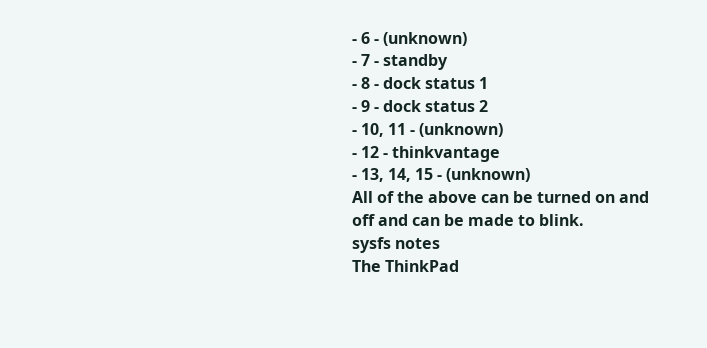- 6 - (unknown)
- 7 - standby
- 8 - dock status 1
- 9 - dock status 2
- 10, 11 - (unknown)
- 12 - thinkvantage
- 13, 14, 15 - (unknown)
All of the above can be turned on and off and can be made to blink.
sysfs notes
The ThinkPad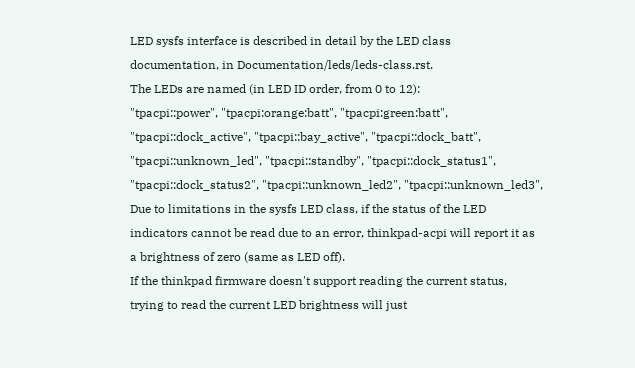LED sysfs interface is described in detail by the LED class
documentation, in Documentation/leds/leds-class.rst.
The LEDs are named (in LED ID order, from 0 to 12):
"tpacpi::power", "tpacpi:orange:batt", "tpacpi:green:batt",
"tpacpi::dock_active", "tpacpi::bay_active", "tpacpi::dock_batt",
"tpacpi::unknown_led", "tpacpi::standby", "tpacpi::dock_status1",
"tpacpi::dock_status2", "tpacpi::unknown_led2", "tpacpi::unknown_led3",
Due to limitations in the sysfs LED class, if the status of the LED
indicators cannot be read due to an error, thinkpad-acpi will report it as
a brightness of zero (same as LED off).
If the thinkpad firmware doesn't support reading the current status,
trying to read the current LED brightness will just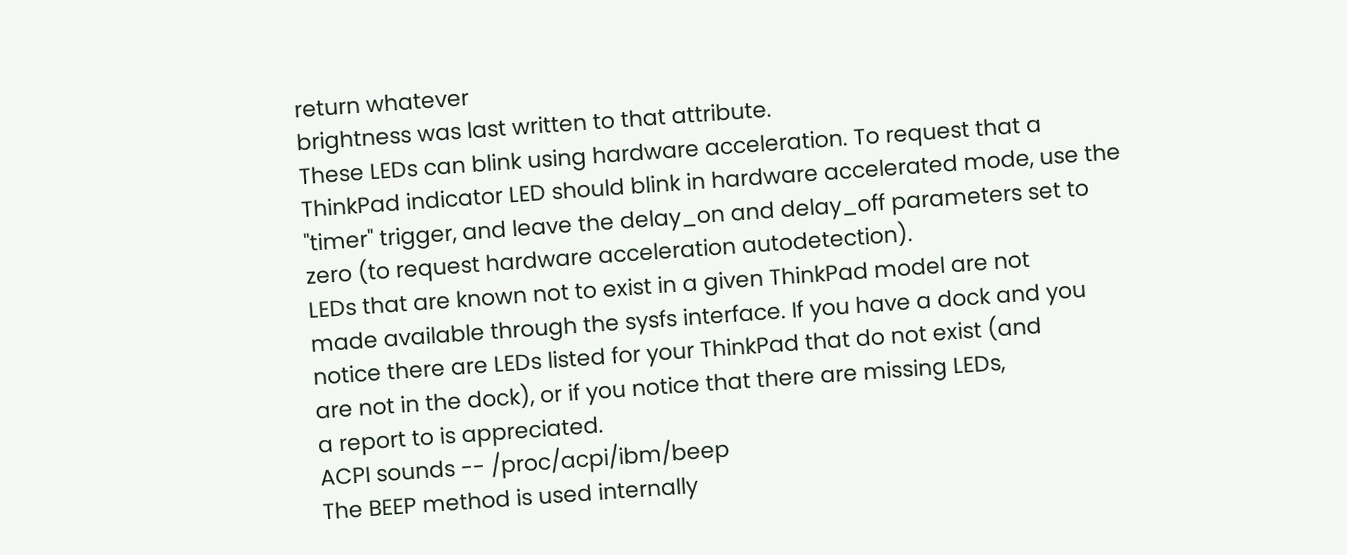return whatever
brightness was last written to that attribute.
These LEDs can blink using hardware acceleration. To request that a
ThinkPad indicator LED should blink in hardware accelerated mode, use the
"timer" trigger, and leave the delay_on and delay_off parameters set to
zero (to request hardware acceleration autodetection).
LEDs that are known not to exist in a given ThinkPad model are not
made available through the sysfs interface. If you have a dock and you
notice there are LEDs listed for your ThinkPad that do not exist (and
are not in the dock), or if you notice that there are missing LEDs,
a report to is appreciated.
ACPI sounds -- /proc/acpi/ibm/beep
The BEEP method is used internally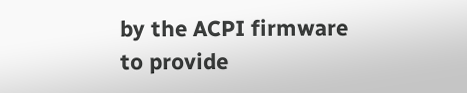by the ACPI firmware to provide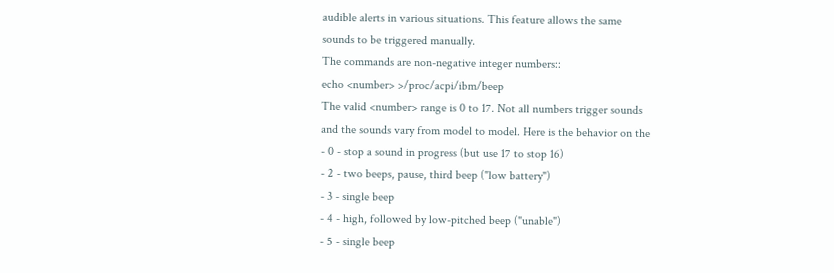audible alerts in various situations. This feature allows the same
sounds to be triggered manually.
The commands are non-negative integer numbers::
echo <number> >/proc/acpi/ibm/beep
The valid <number> range is 0 to 17. Not all numbers trigger sounds
and the sounds vary from model to model. Here is the behavior on the
- 0 - stop a sound in progress (but use 17 to stop 16)
- 2 - two beeps, pause, third beep ("low battery")
- 3 - single beep
- 4 - high, followed by low-pitched beep ("unable")
- 5 - single beep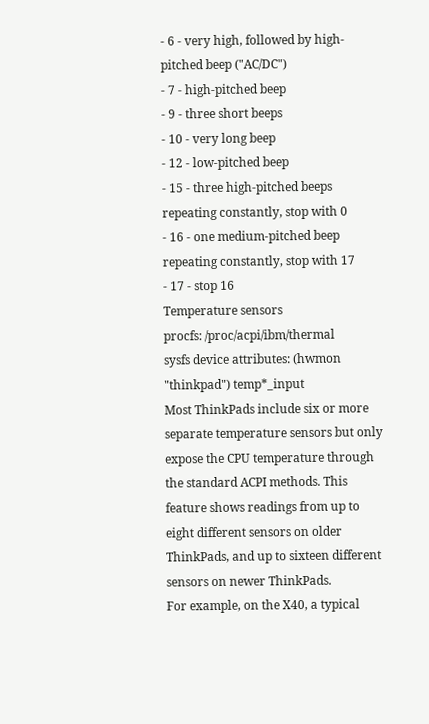- 6 - very high, followed by high-pitched beep ("AC/DC")
- 7 - high-pitched beep
- 9 - three short beeps
- 10 - very long beep
- 12 - low-pitched beep
- 15 - three high-pitched beeps repeating constantly, stop with 0
- 16 - one medium-pitched beep repeating constantly, stop with 17
- 17 - stop 16
Temperature sensors
procfs: /proc/acpi/ibm/thermal
sysfs device attributes: (hwmon "thinkpad") temp*_input
Most ThinkPads include six or more separate temperature sensors but only
expose the CPU temperature through the standard ACPI methods. This
feature shows readings from up to eight different sensors on older
ThinkPads, and up to sixteen different sensors on newer ThinkPads.
For example, on the X40, a typical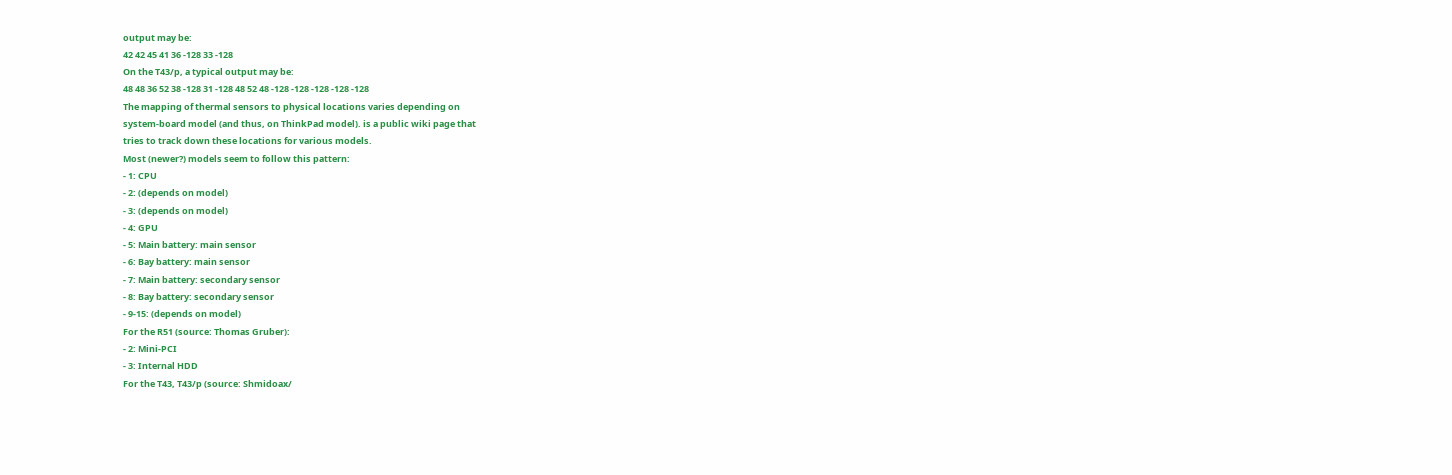output may be:
42 42 45 41 36 -128 33 -128
On the T43/p, a typical output may be:
48 48 36 52 38 -128 31 -128 48 52 48 -128 -128 -128 -128 -128
The mapping of thermal sensors to physical locations varies depending on
system-board model (and thus, on ThinkPad model). is a public wiki page that
tries to track down these locations for various models.
Most (newer?) models seem to follow this pattern:
- 1: CPU
- 2: (depends on model)
- 3: (depends on model)
- 4: GPU
- 5: Main battery: main sensor
- 6: Bay battery: main sensor
- 7: Main battery: secondary sensor
- 8: Bay battery: secondary sensor
- 9-15: (depends on model)
For the R51 (source: Thomas Gruber):
- 2: Mini-PCI
- 3: Internal HDD
For the T43, T43/p (source: Shmidoax/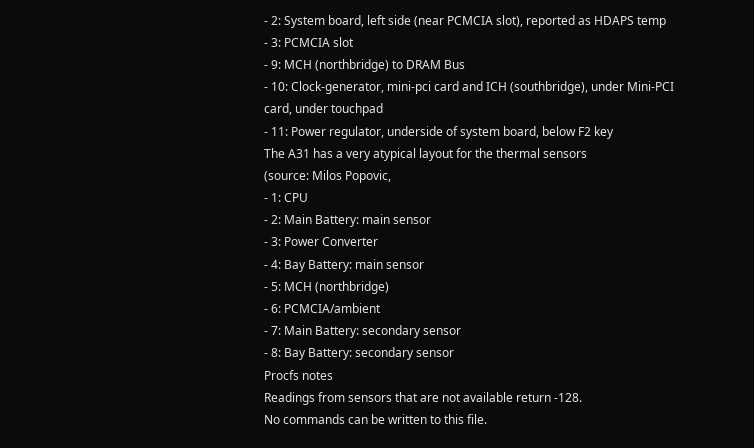- 2: System board, left side (near PCMCIA slot), reported as HDAPS temp
- 3: PCMCIA slot
- 9: MCH (northbridge) to DRAM Bus
- 10: Clock-generator, mini-pci card and ICH (southbridge), under Mini-PCI
card, under touchpad
- 11: Power regulator, underside of system board, below F2 key
The A31 has a very atypical layout for the thermal sensors
(source: Milos Popovic,
- 1: CPU
- 2: Main Battery: main sensor
- 3: Power Converter
- 4: Bay Battery: main sensor
- 5: MCH (northbridge)
- 6: PCMCIA/ambient
- 7: Main Battery: secondary sensor
- 8: Bay Battery: secondary sensor
Procfs notes
Readings from sensors that are not available return -128.
No commands can be written to this file.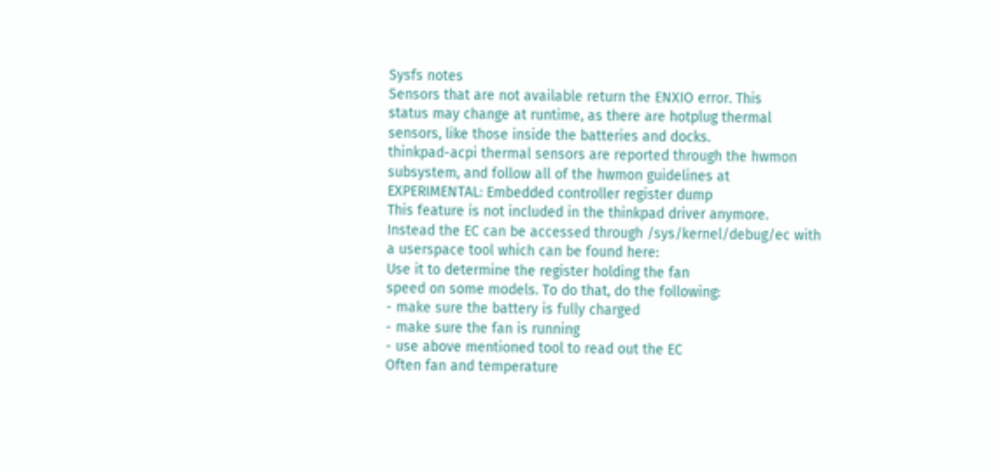Sysfs notes
Sensors that are not available return the ENXIO error. This
status may change at runtime, as there are hotplug thermal
sensors, like those inside the batteries and docks.
thinkpad-acpi thermal sensors are reported through the hwmon
subsystem, and follow all of the hwmon guidelines at
EXPERIMENTAL: Embedded controller register dump
This feature is not included in the thinkpad driver anymore.
Instead the EC can be accessed through /sys/kernel/debug/ec with
a userspace tool which can be found here:
Use it to determine the register holding the fan
speed on some models. To do that, do the following:
- make sure the battery is fully charged
- make sure the fan is running
- use above mentioned tool to read out the EC
Often fan and temperature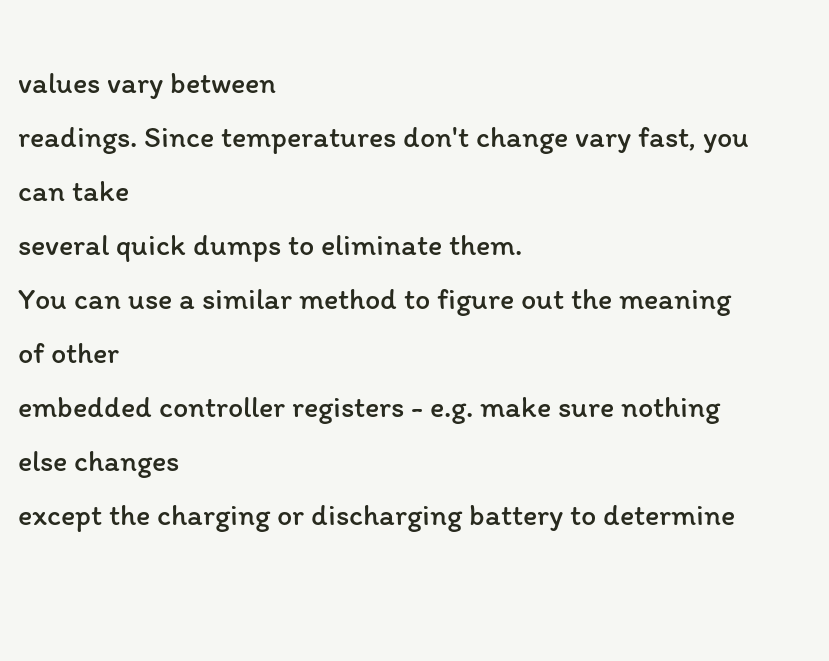values vary between
readings. Since temperatures don't change vary fast, you can take
several quick dumps to eliminate them.
You can use a similar method to figure out the meaning of other
embedded controller registers - e.g. make sure nothing else changes
except the charging or discharging battery to determine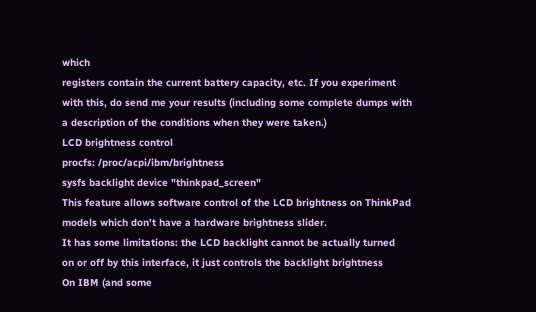which
registers contain the current battery capacity, etc. If you experiment
with this, do send me your results (including some complete dumps with
a description of the conditions when they were taken.)
LCD brightness control
procfs: /proc/acpi/ibm/brightness
sysfs backlight device "thinkpad_screen"
This feature allows software control of the LCD brightness on ThinkPad
models which don't have a hardware brightness slider.
It has some limitations: the LCD backlight cannot be actually turned
on or off by this interface, it just controls the backlight brightness
On IBM (and some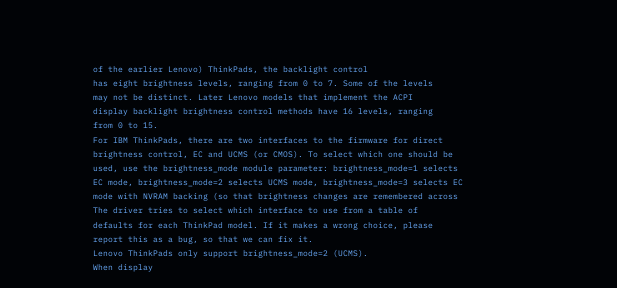of the earlier Lenovo) ThinkPads, the backlight control
has eight brightness levels, ranging from 0 to 7. Some of the levels
may not be distinct. Later Lenovo models that implement the ACPI
display backlight brightness control methods have 16 levels, ranging
from 0 to 15.
For IBM ThinkPads, there are two interfaces to the firmware for direct
brightness control, EC and UCMS (or CMOS). To select which one should be
used, use the brightness_mode module parameter: brightness_mode=1 selects
EC mode, brightness_mode=2 selects UCMS mode, brightness_mode=3 selects EC
mode with NVRAM backing (so that brightness changes are remembered across
The driver tries to select which interface to use from a table of
defaults for each ThinkPad model. If it makes a wrong choice, please
report this as a bug, so that we can fix it.
Lenovo ThinkPads only support brightness_mode=2 (UCMS).
When display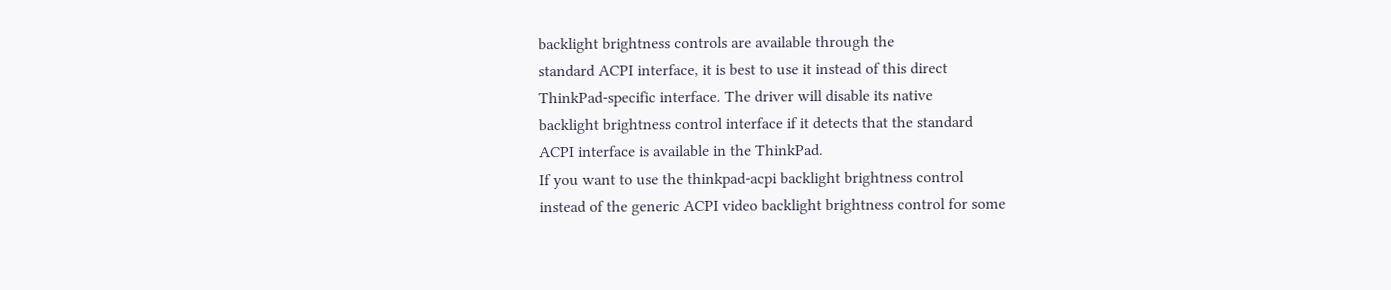backlight brightness controls are available through the
standard ACPI interface, it is best to use it instead of this direct
ThinkPad-specific interface. The driver will disable its native
backlight brightness control interface if it detects that the standard
ACPI interface is available in the ThinkPad.
If you want to use the thinkpad-acpi backlight brightness control
instead of the generic ACPI video backlight brightness control for some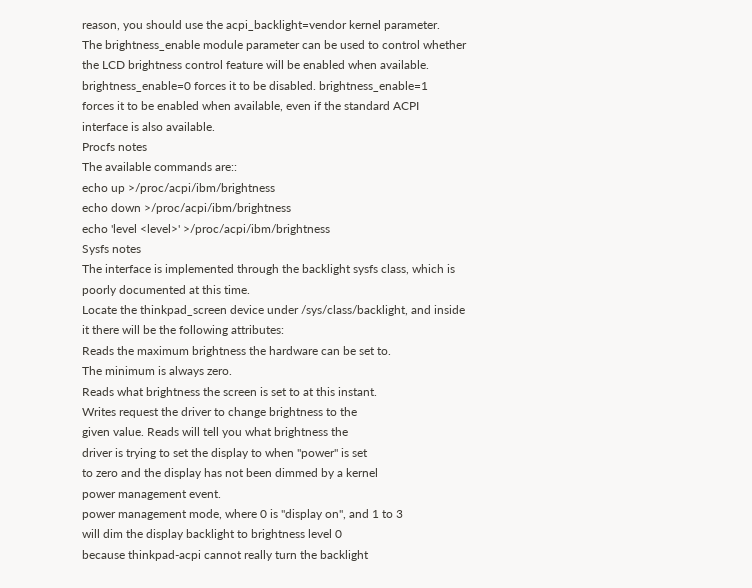reason, you should use the acpi_backlight=vendor kernel parameter.
The brightness_enable module parameter can be used to control whether
the LCD brightness control feature will be enabled when available.
brightness_enable=0 forces it to be disabled. brightness_enable=1
forces it to be enabled when available, even if the standard ACPI
interface is also available.
Procfs notes
The available commands are::
echo up >/proc/acpi/ibm/brightness
echo down >/proc/acpi/ibm/brightness
echo 'level <level>' >/proc/acpi/ibm/brightness
Sysfs notes
The interface is implemented through the backlight sysfs class, which is
poorly documented at this time.
Locate the thinkpad_screen device under /sys/class/backlight, and inside
it there will be the following attributes:
Reads the maximum brightness the hardware can be set to.
The minimum is always zero.
Reads what brightness the screen is set to at this instant.
Writes request the driver to change brightness to the
given value. Reads will tell you what brightness the
driver is trying to set the display to when "power" is set
to zero and the display has not been dimmed by a kernel
power management event.
power management mode, where 0 is "display on", and 1 to 3
will dim the display backlight to brightness level 0
because thinkpad-acpi cannot really turn the backlight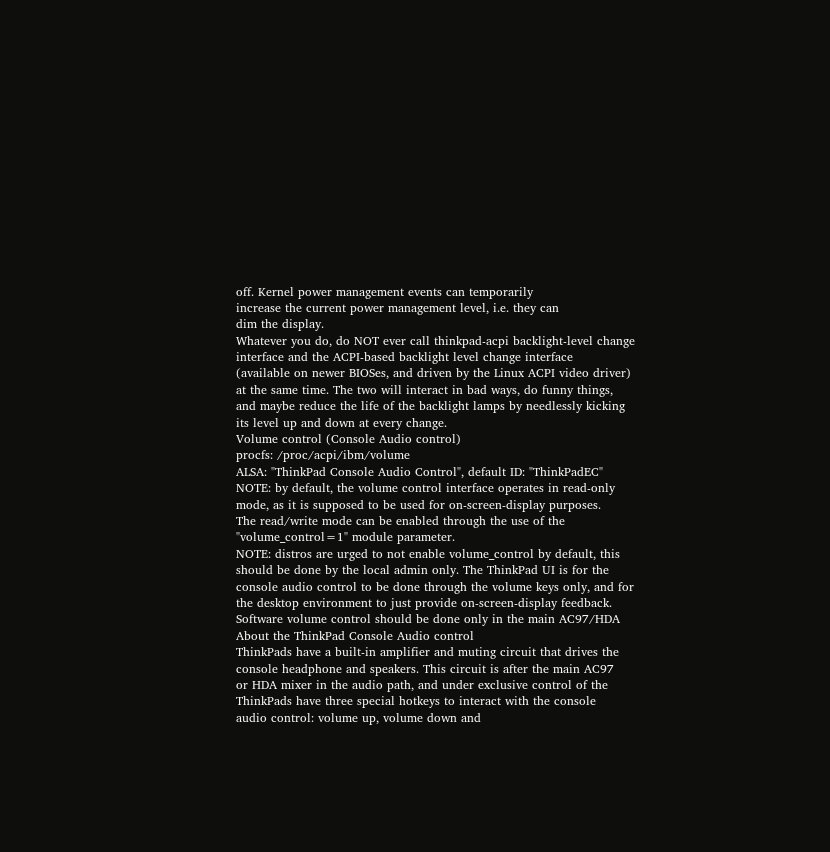off. Kernel power management events can temporarily
increase the current power management level, i.e. they can
dim the display.
Whatever you do, do NOT ever call thinkpad-acpi backlight-level change
interface and the ACPI-based backlight level change interface
(available on newer BIOSes, and driven by the Linux ACPI video driver)
at the same time. The two will interact in bad ways, do funny things,
and maybe reduce the life of the backlight lamps by needlessly kicking
its level up and down at every change.
Volume control (Console Audio control)
procfs: /proc/acpi/ibm/volume
ALSA: "ThinkPad Console Audio Control", default ID: "ThinkPadEC"
NOTE: by default, the volume control interface operates in read-only
mode, as it is supposed to be used for on-screen-display purposes.
The read/write mode can be enabled through the use of the
"volume_control=1" module parameter.
NOTE: distros are urged to not enable volume_control by default, this
should be done by the local admin only. The ThinkPad UI is for the
console audio control to be done through the volume keys only, and for
the desktop environment to just provide on-screen-display feedback.
Software volume control should be done only in the main AC97/HDA
About the ThinkPad Console Audio control
ThinkPads have a built-in amplifier and muting circuit that drives the
console headphone and speakers. This circuit is after the main AC97
or HDA mixer in the audio path, and under exclusive control of the
ThinkPads have three special hotkeys to interact with the console
audio control: volume up, volume down and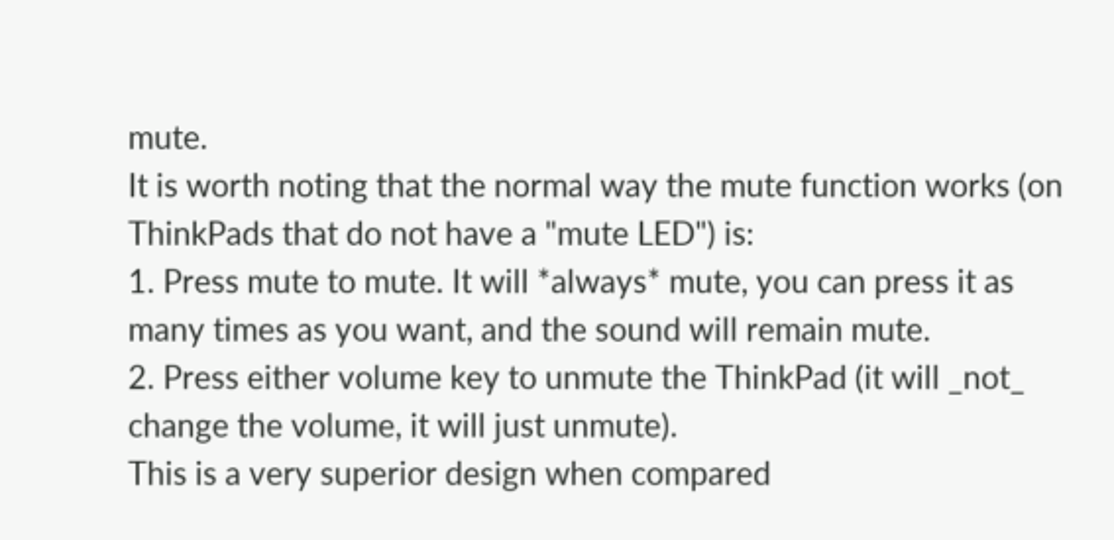mute.
It is worth noting that the normal way the mute function works (on
ThinkPads that do not have a "mute LED") is:
1. Press mute to mute. It will *always* mute, you can press it as
many times as you want, and the sound will remain mute.
2. Press either volume key to unmute the ThinkPad (it will _not_
change the volume, it will just unmute).
This is a very superior design when compared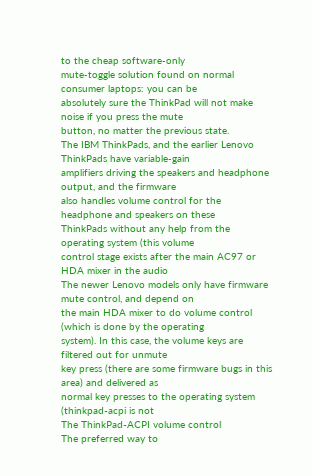to the cheap software-only
mute-toggle solution found on normal consumer laptops: you can be
absolutely sure the ThinkPad will not make noise if you press the mute
button, no matter the previous state.
The IBM ThinkPads, and the earlier Lenovo ThinkPads have variable-gain
amplifiers driving the speakers and headphone output, and the firmware
also handles volume control for the headphone and speakers on these
ThinkPads without any help from the operating system (this volume
control stage exists after the main AC97 or HDA mixer in the audio
The newer Lenovo models only have firmware mute control, and depend on
the main HDA mixer to do volume control (which is done by the operating
system). In this case, the volume keys are filtered out for unmute
key press (there are some firmware bugs in this area) and delivered as
normal key presses to the operating system (thinkpad-acpi is not
The ThinkPad-ACPI volume control
The preferred way to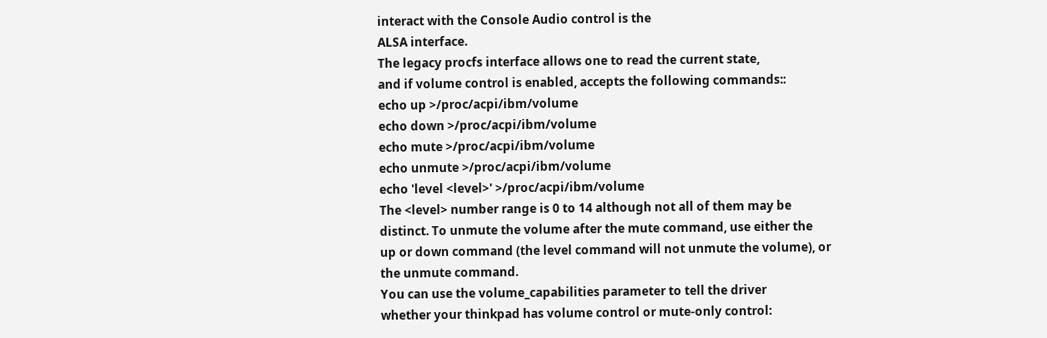interact with the Console Audio control is the
ALSA interface.
The legacy procfs interface allows one to read the current state,
and if volume control is enabled, accepts the following commands::
echo up >/proc/acpi/ibm/volume
echo down >/proc/acpi/ibm/volume
echo mute >/proc/acpi/ibm/volume
echo unmute >/proc/acpi/ibm/volume
echo 'level <level>' >/proc/acpi/ibm/volume
The <level> number range is 0 to 14 although not all of them may be
distinct. To unmute the volume after the mute command, use either the
up or down command (the level command will not unmute the volume), or
the unmute command.
You can use the volume_capabilities parameter to tell the driver
whether your thinkpad has volume control or mute-only control: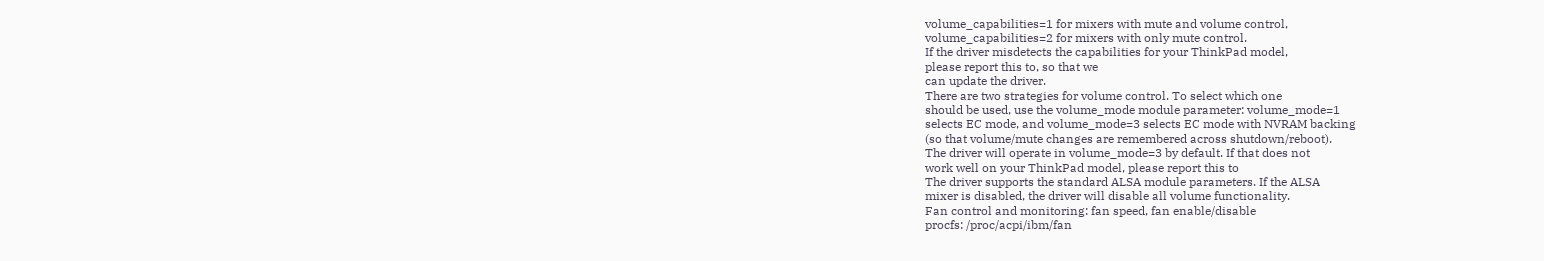volume_capabilities=1 for mixers with mute and volume control,
volume_capabilities=2 for mixers with only mute control.
If the driver misdetects the capabilities for your ThinkPad model,
please report this to, so that we
can update the driver.
There are two strategies for volume control. To select which one
should be used, use the volume_mode module parameter: volume_mode=1
selects EC mode, and volume_mode=3 selects EC mode with NVRAM backing
(so that volume/mute changes are remembered across shutdown/reboot).
The driver will operate in volume_mode=3 by default. If that does not
work well on your ThinkPad model, please report this to
The driver supports the standard ALSA module parameters. If the ALSA
mixer is disabled, the driver will disable all volume functionality.
Fan control and monitoring: fan speed, fan enable/disable
procfs: /proc/acpi/ibm/fan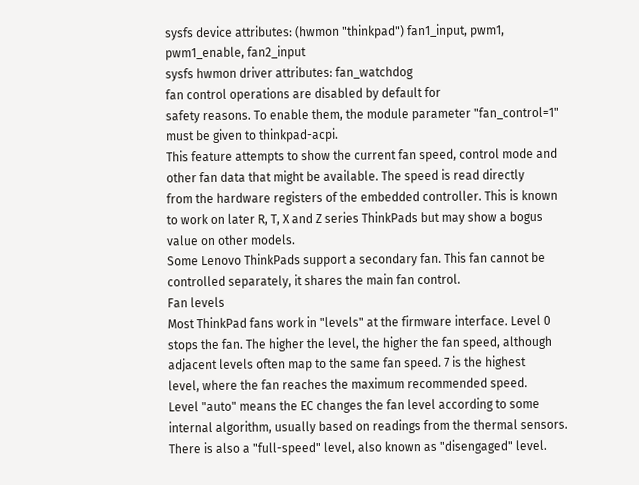sysfs device attributes: (hwmon "thinkpad") fan1_input, pwm1, pwm1_enable, fan2_input
sysfs hwmon driver attributes: fan_watchdog
fan control operations are disabled by default for
safety reasons. To enable them, the module parameter "fan_control=1"
must be given to thinkpad-acpi.
This feature attempts to show the current fan speed, control mode and
other fan data that might be available. The speed is read directly
from the hardware registers of the embedded controller. This is known
to work on later R, T, X and Z series ThinkPads but may show a bogus
value on other models.
Some Lenovo ThinkPads support a secondary fan. This fan cannot be
controlled separately, it shares the main fan control.
Fan levels
Most ThinkPad fans work in "levels" at the firmware interface. Level 0
stops the fan. The higher the level, the higher the fan speed, although
adjacent levels often map to the same fan speed. 7 is the highest
level, where the fan reaches the maximum recommended speed.
Level "auto" means the EC changes the fan level according to some
internal algorithm, usually based on readings from the thermal sensors.
There is also a "full-speed" level, also known as "disengaged" level.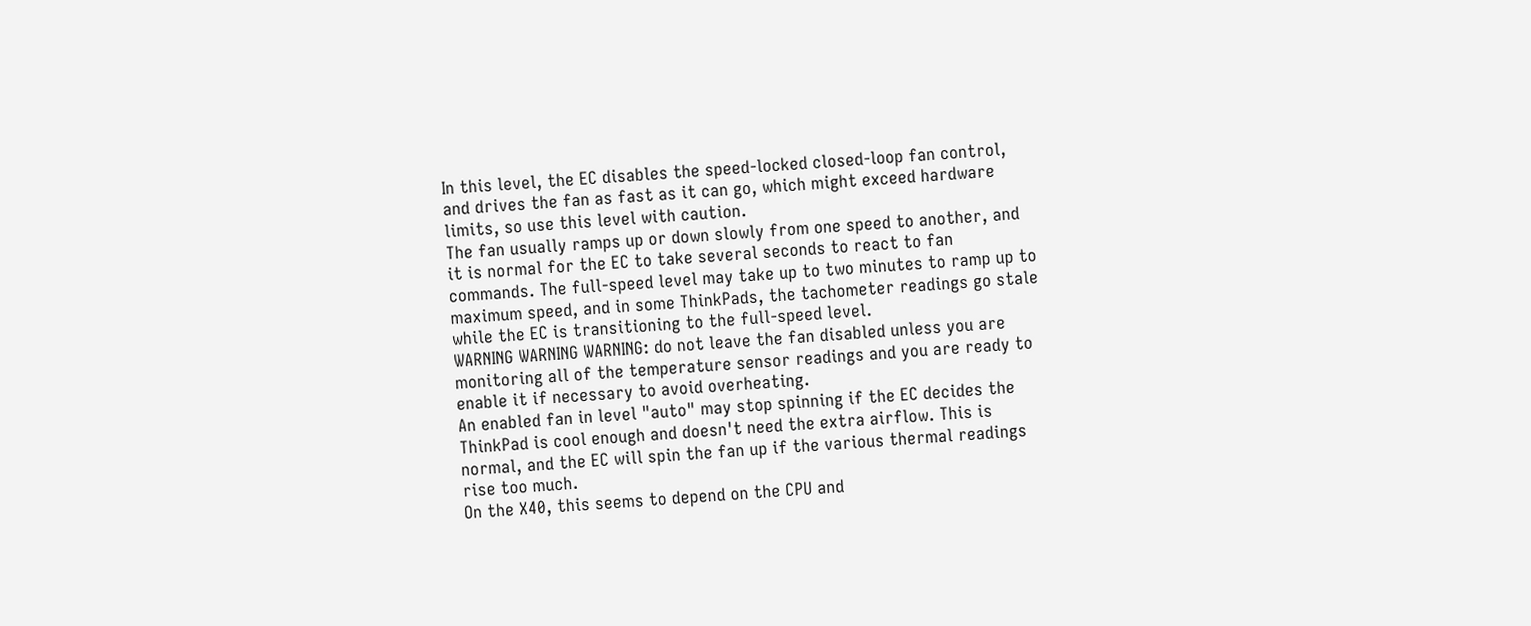In this level, the EC disables the speed-locked closed-loop fan control,
and drives the fan as fast as it can go, which might exceed hardware
limits, so use this level with caution.
The fan usually ramps up or down slowly from one speed to another, and
it is normal for the EC to take several seconds to react to fan
commands. The full-speed level may take up to two minutes to ramp up to
maximum speed, and in some ThinkPads, the tachometer readings go stale
while the EC is transitioning to the full-speed level.
WARNING WARNING WARNING: do not leave the fan disabled unless you are
monitoring all of the temperature sensor readings and you are ready to
enable it if necessary to avoid overheating.
An enabled fan in level "auto" may stop spinning if the EC decides the
ThinkPad is cool enough and doesn't need the extra airflow. This is
normal, and the EC will spin the fan up if the various thermal readings
rise too much.
On the X40, this seems to depend on the CPU and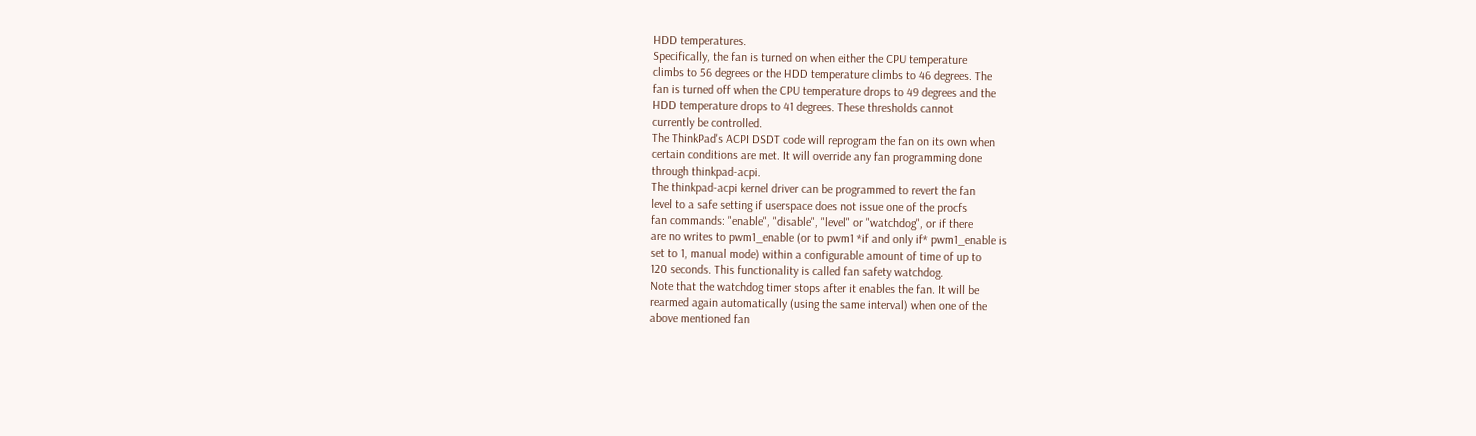HDD temperatures.
Specifically, the fan is turned on when either the CPU temperature
climbs to 56 degrees or the HDD temperature climbs to 46 degrees. The
fan is turned off when the CPU temperature drops to 49 degrees and the
HDD temperature drops to 41 degrees. These thresholds cannot
currently be controlled.
The ThinkPad's ACPI DSDT code will reprogram the fan on its own when
certain conditions are met. It will override any fan programming done
through thinkpad-acpi.
The thinkpad-acpi kernel driver can be programmed to revert the fan
level to a safe setting if userspace does not issue one of the procfs
fan commands: "enable", "disable", "level" or "watchdog", or if there
are no writes to pwm1_enable (or to pwm1 *if and only if* pwm1_enable is
set to 1, manual mode) within a configurable amount of time of up to
120 seconds. This functionality is called fan safety watchdog.
Note that the watchdog timer stops after it enables the fan. It will be
rearmed again automatically (using the same interval) when one of the
above mentioned fan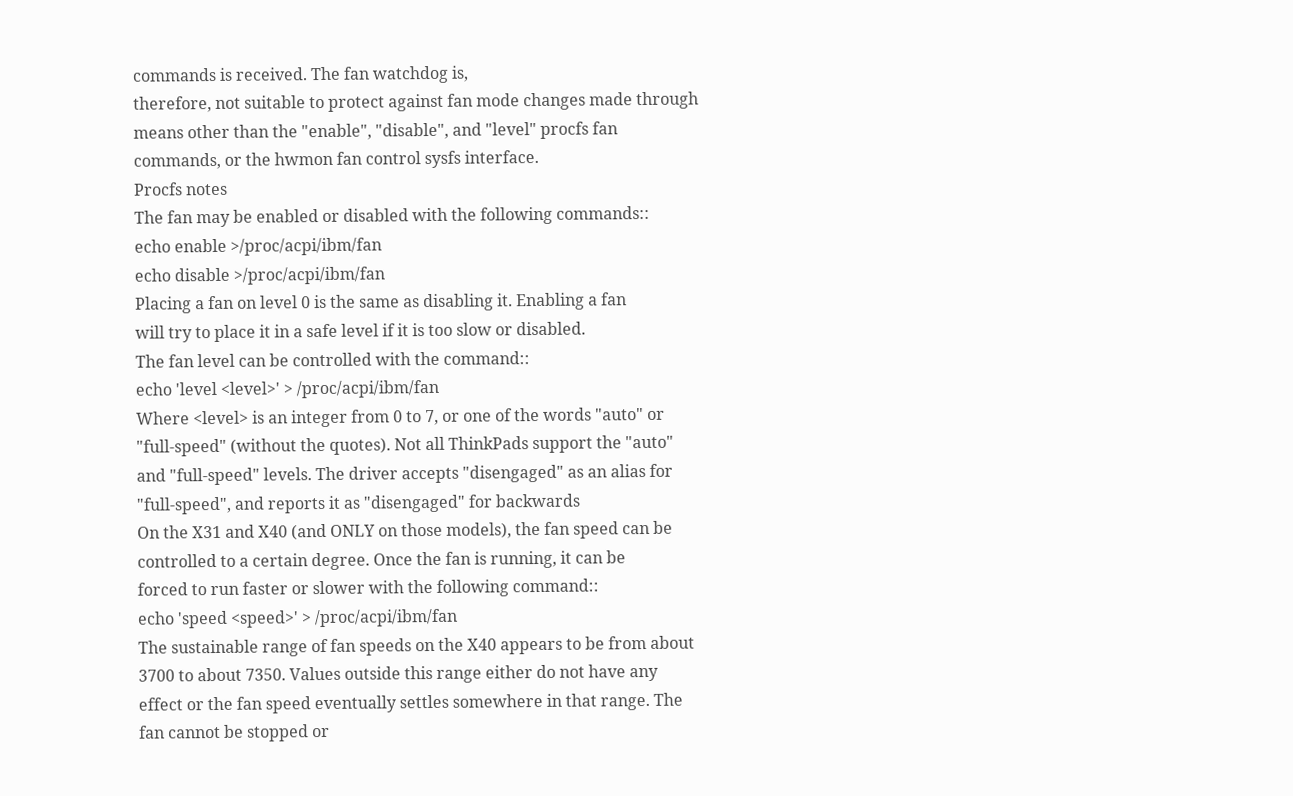commands is received. The fan watchdog is,
therefore, not suitable to protect against fan mode changes made through
means other than the "enable", "disable", and "level" procfs fan
commands, or the hwmon fan control sysfs interface.
Procfs notes
The fan may be enabled or disabled with the following commands::
echo enable >/proc/acpi/ibm/fan
echo disable >/proc/acpi/ibm/fan
Placing a fan on level 0 is the same as disabling it. Enabling a fan
will try to place it in a safe level if it is too slow or disabled.
The fan level can be controlled with the command::
echo 'level <level>' > /proc/acpi/ibm/fan
Where <level> is an integer from 0 to 7, or one of the words "auto" or
"full-speed" (without the quotes). Not all ThinkPads support the "auto"
and "full-speed" levels. The driver accepts "disengaged" as an alias for
"full-speed", and reports it as "disengaged" for backwards
On the X31 and X40 (and ONLY on those models), the fan speed can be
controlled to a certain degree. Once the fan is running, it can be
forced to run faster or slower with the following command::
echo 'speed <speed>' > /proc/acpi/ibm/fan
The sustainable range of fan speeds on the X40 appears to be from about
3700 to about 7350. Values outside this range either do not have any
effect or the fan speed eventually settles somewhere in that range. The
fan cannot be stopped or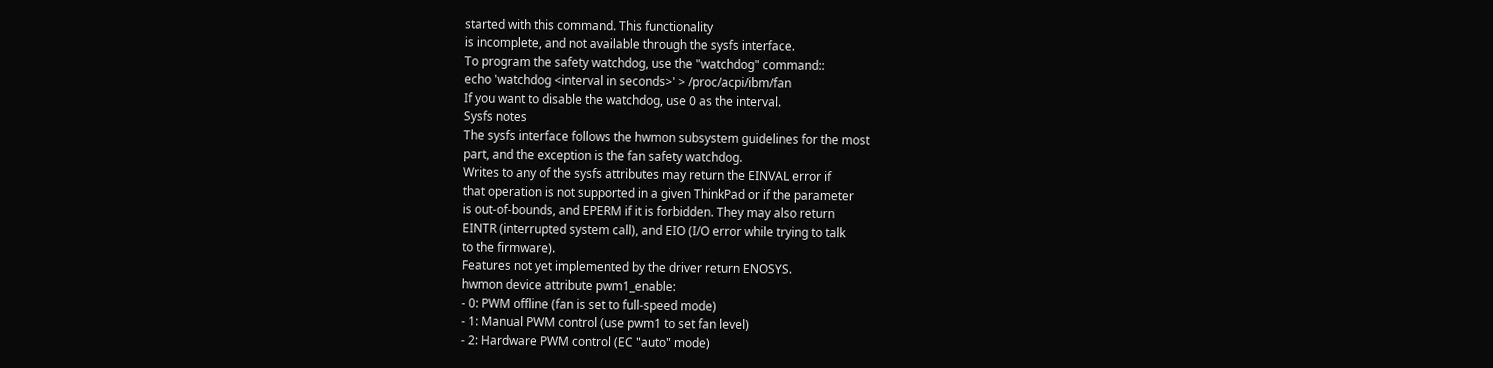started with this command. This functionality
is incomplete, and not available through the sysfs interface.
To program the safety watchdog, use the "watchdog" command::
echo 'watchdog <interval in seconds>' > /proc/acpi/ibm/fan
If you want to disable the watchdog, use 0 as the interval.
Sysfs notes
The sysfs interface follows the hwmon subsystem guidelines for the most
part, and the exception is the fan safety watchdog.
Writes to any of the sysfs attributes may return the EINVAL error if
that operation is not supported in a given ThinkPad or if the parameter
is out-of-bounds, and EPERM if it is forbidden. They may also return
EINTR (interrupted system call), and EIO (I/O error while trying to talk
to the firmware).
Features not yet implemented by the driver return ENOSYS.
hwmon device attribute pwm1_enable:
- 0: PWM offline (fan is set to full-speed mode)
- 1: Manual PWM control (use pwm1 to set fan level)
- 2: Hardware PWM control (EC "auto" mode)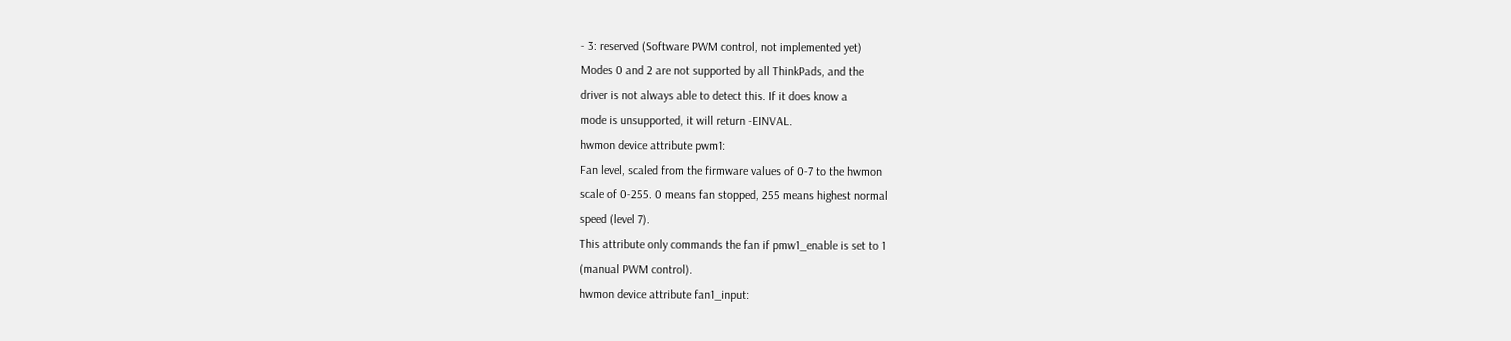- 3: reserved (Software PWM control, not implemented yet)
Modes 0 and 2 are not supported by all ThinkPads, and the
driver is not always able to detect this. If it does know a
mode is unsupported, it will return -EINVAL.
hwmon device attribute pwm1:
Fan level, scaled from the firmware values of 0-7 to the hwmon
scale of 0-255. 0 means fan stopped, 255 means highest normal
speed (level 7).
This attribute only commands the fan if pmw1_enable is set to 1
(manual PWM control).
hwmon device attribute fan1_input: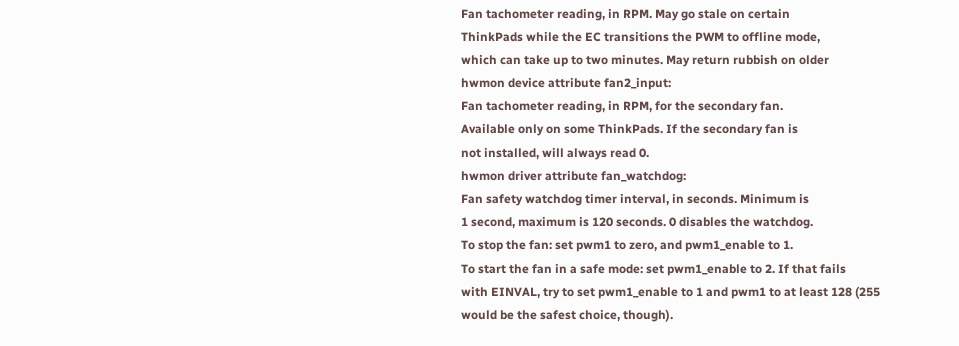Fan tachometer reading, in RPM. May go stale on certain
ThinkPads while the EC transitions the PWM to offline mode,
which can take up to two minutes. May return rubbish on older
hwmon device attribute fan2_input:
Fan tachometer reading, in RPM, for the secondary fan.
Available only on some ThinkPads. If the secondary fan is
not installed, will always read 0.
hwmon driver attribute fan_watchdog:
Fan safety watchdog timer interval, in seconds. Minimum is
1 second, maximum is 120 seconds. 0 disables the watchdog.
To stop the fan: set pwm1 to zero, and pwm1_enable to 1.
To start the fan in a safe mode: set pwm1_enable to 2. If that fails
with EINVAL, try to set pwm1_enable to 1 and pwm1 to at least 128 (255
would be the safest choice, though).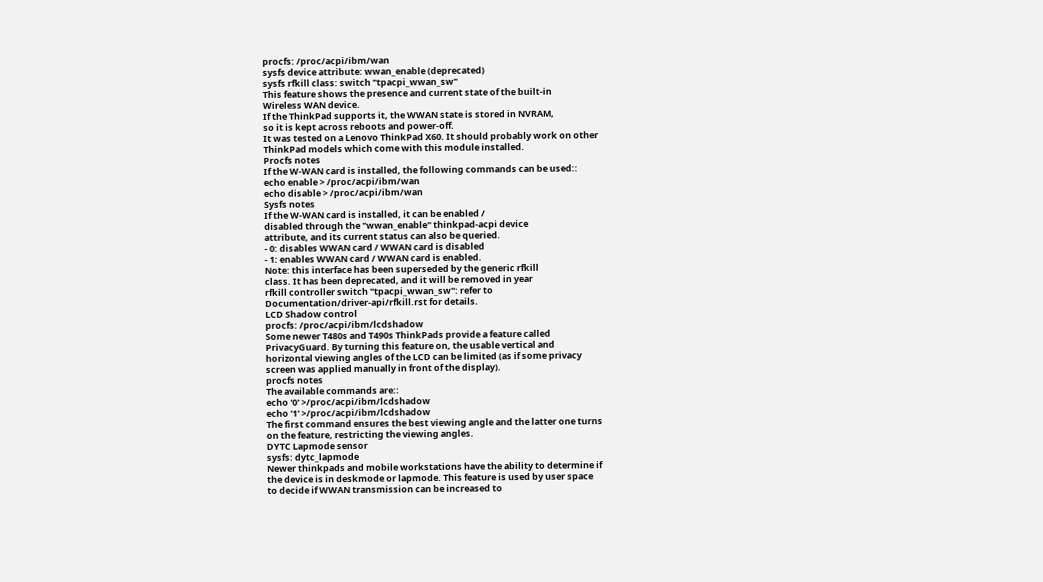procfs: /proc/acpi/ibm/wan
sysfs device attribute: wwan_enable (deprecated)
sysfs rfkill class: switch "tpacpi_wwan_sw"
This feature shows the presence and current state of the built-in
Wireless WAN device.
If the ThinkPad supports it, the WWAN state is stored in NVRAM,
so it is kept across reboots and power-off.
It was tested on a Lenovo ThinkPad X60. It should probably work on other
ThinkPad models which come with this module installed.
Procfs notes
If the W-WAN card is installed, the following commands can be used::
echo enable > /proc/acpi/ibm/wan
echo disable > /proc/acpi/ibm/wan
Sysfs notes
If the W-WAN card is installed, it can be enabled /
disabled through the "wwan_enable" thinkpad-acpi device
attribute, and its current status can also be queried.
- 0: disables WWAN card / WWAN card is disabled
- 1: enables WWAN card / WWAN card is enabled.
Note: this interface has been superseded by the generic rfkill
class. It has been deprecated, and it will be removed in year
rfkill controller switch "tpacpi_wwan_sw": refer to
Documentation/driver-api/rfkill.rst for details.
LCD Shadow control
procfs: /proc/acpi/ibm/lcdshadow
Some newer T480s and T490s ThinkPads provide a feature called
PrivacyGuard. By turning this feature on, the usable vertical and
horizontal viewing angles of the LCD can be limited (as if some privacy
screen was applied manually in front of the display).
procfs notes
The available commands are::
echo '0' >/proc/acpi/ibm/lcdshadow
echo '1' >/proc/acpi/ibm/lcdshadow
The first command ensures the best viewing angle and the latter one turns
on the feature, restricting the viewing angles.
DYTC Lapmode sensor
sysfs: dytc_lapmode
Newer thinkpads and mobile workstations have the ability to determine if
the device is in deskmode or lapmode. This feature is used by user space
to decide if WWAN transmission can be increased to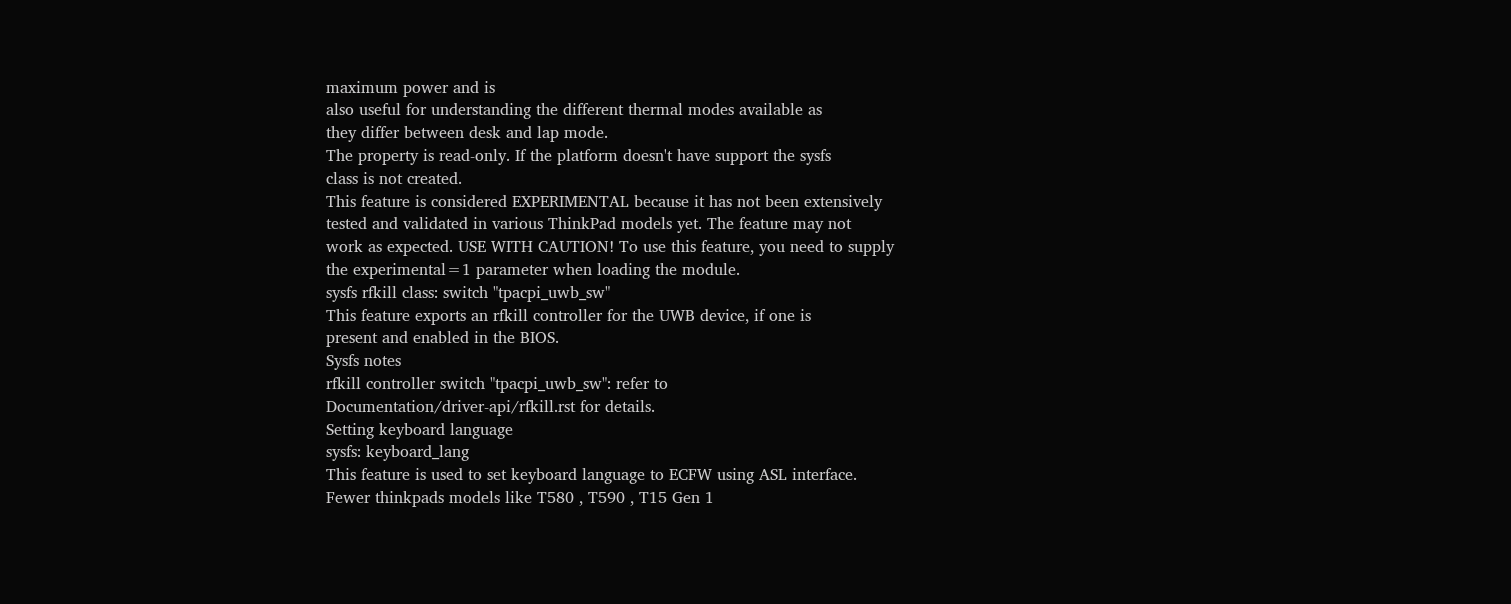maximum power and is
also useful for understanding the different thermal modes available as
they differ between desk and lap mode.
The property is read-only. If the platform doesn't have support the sysfs
class is not created.
This feature is considered EXPERIMENTAL because it has not been extensively
tested and validated in various ThinkPad models yet. The feature may not
work as expected. USE WITH CAUTION! To use this feature, you need to supply
the experimental=1 parameter when loading the module.
sysfs rfkill class: switch "tpacpi_uwb_sw"
This feature exports an rfkill controller for the UWB device, if one is
present and enabled in the BIOS.
Sysfs notes
rfkill controller switch "tpacpi_uwb_sw": refer to
Documentation/driver-api/rfkill.rst for details.
Setting keyboard language
sysfs: keyboard_lang
This feature is used to set keyboard language to ECFW using ASL interface.
Fewer thinkpads models like T580 , T590 , T15 Gen 1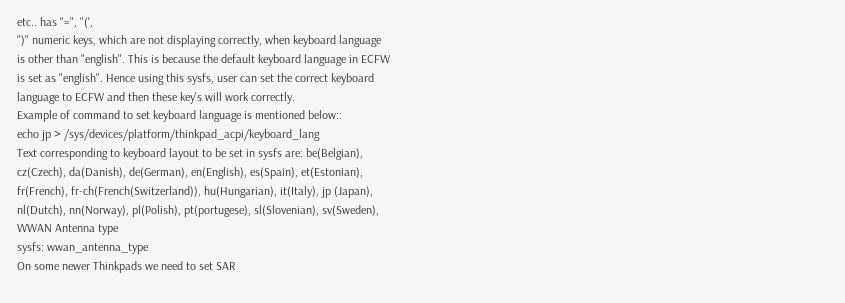etc.. has "=", "(',
")" numeric keys, which are not displaying correctly, when keyboard language
is other than "english". This is because the default keyboard language in ECFW
is set as "english". Hence using this sysfs, user can set the correct keyboard
language to ECFW and then these key's will work correctly.
Example of command to set keyboard language is mentioned below::
echo jp > /sys/devices/platform/thinkpad_acpi/keyboard_lang
Text corresponding to keyboard layout to be set in sysfs are: be(Belgian),
cz(Czech), da(Danish), de(German), en(English), es(Spain), et(Estonian),
fr(French), fr-ch(French(Switzerland)), hu(Hungarian), it(Italy), jp (Japan),
nl(Dutch), nn(Norway), pl(Polish), pt(portugese), sl(Slovenian), sv(Sweden),
WWAN Antenna type
sysfs: wwan_antenna_type
On some newer Thinkpads we need to set SAR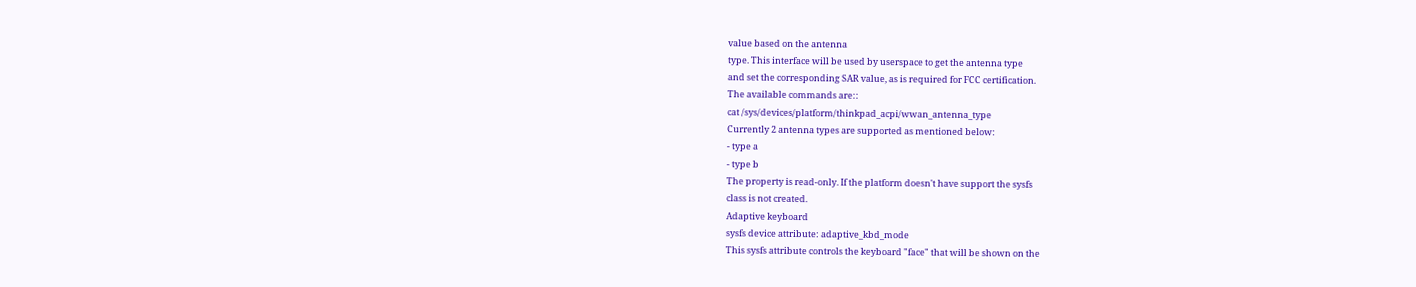value based on the antenna
type. This interface will be used by userspace to get the antenna type
and set the corresponding SAR value, as is required for FCC certification.
The available commands are::
cat /sys/devices/platform/thinkpad_acpi/wwan_antenna_type
Currently 2 antenna types are supported as mentioned below:
- type a
- type b
The property is read-only. If the platform doesn't have support the sysfs
class is not created.
Adaptive keyboard
sysfs device attribute: adaptive_kbd_mode
This sysfs attribute controls the keyboard "face" that will be shown on the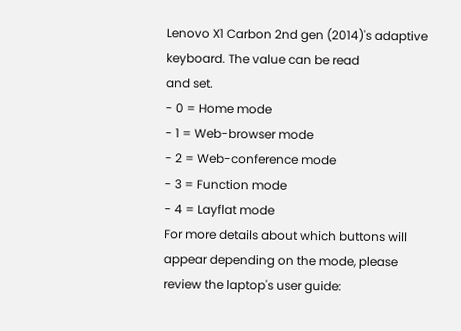Lenovo X1 Carbon 2nd gen (2014)'s adaptive keyboard. The value can be read
and set.
- 0 = Home mode
- 1 = Web-browser mode
- 2 = Web-conference mode
- 3 = Function mode
- 4 = Layflat mode
For more details about which buttons will appear depending on the mode, please
review the laptop's user guide: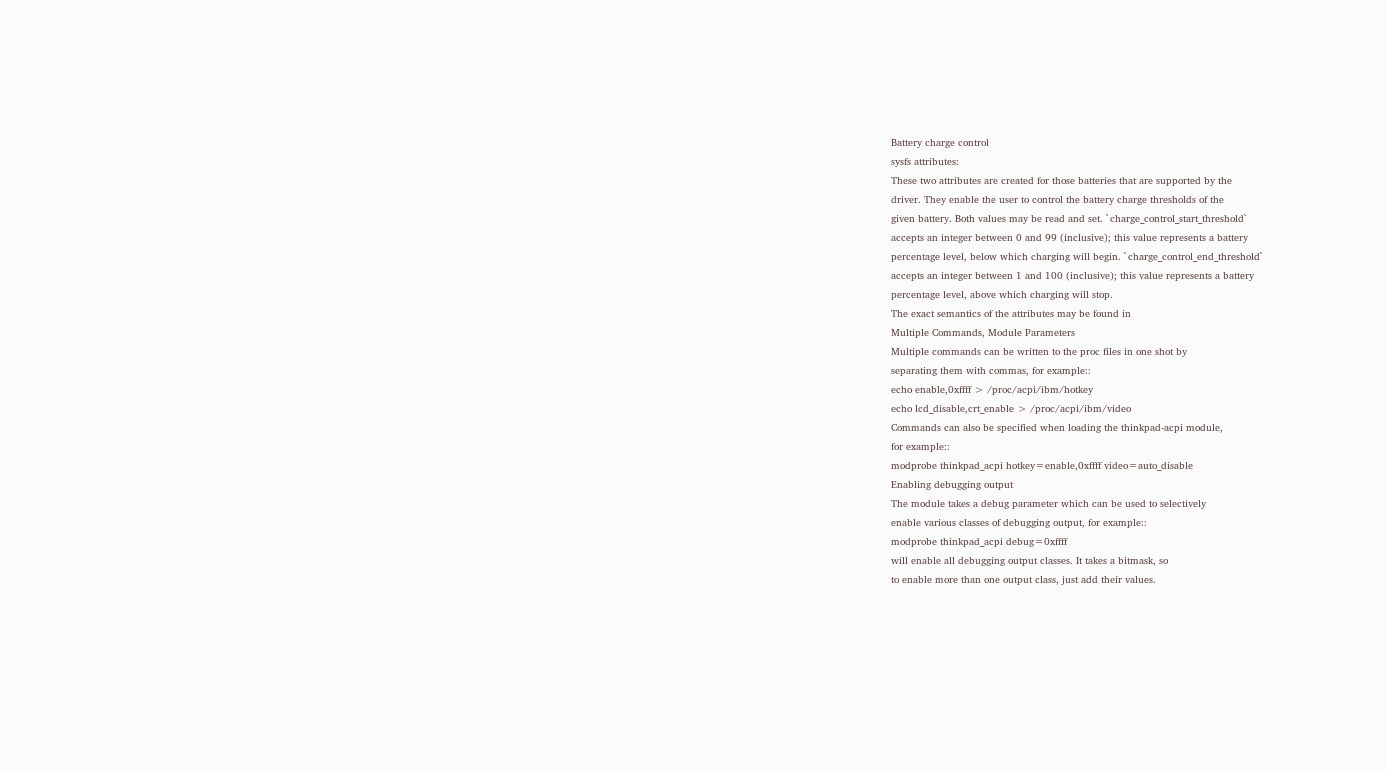Battery charge control
sysfs attributes:
These two attributes are created for those batteries that are supported by the
driver. They enable the user to control the battery charge thresholds of the
given battery. Both values may be read and set. `charge_control_start_threshold`
accepts an integer between 0 and 99 (inclusive); this value represents a battery
percentage level, below which charging will begin. `charge_control_end_threshold`
accepts an integer between 1 and 100 (inclusive); this value represents a battery
percentage level, above which charging will stop.
The exact semantics of the attributes may be found in
Multiple Commands, Module Parameters
Multiple commands can be written to the proc files in one shot by
separating them with commas, for example::
echo enable,0xffff > /proc/acpi/ibm/hotkey
echo lcd_disable,crt_enable > /proc/acpi/ibm/video
Commands can also be specified when loading the thinkpad-acpi module,
for example::
modprobe thinkpad_acpi hotkey=enable,0xffff video=auto_disable
Enabling debugging output
The module takes a debug parameter which can be used to selectively
enable various classes of debugging output, for example::
modprobe thinkpad_acpi debug=0xffff
will enable all debugging output classes. It takes a bitmask, so
to enable more than one output class, just add their values.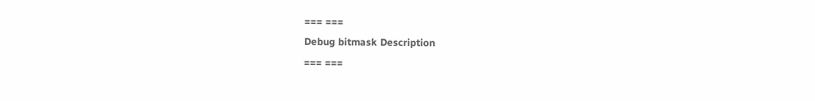=== ===
Debug bitmask Description
=== ===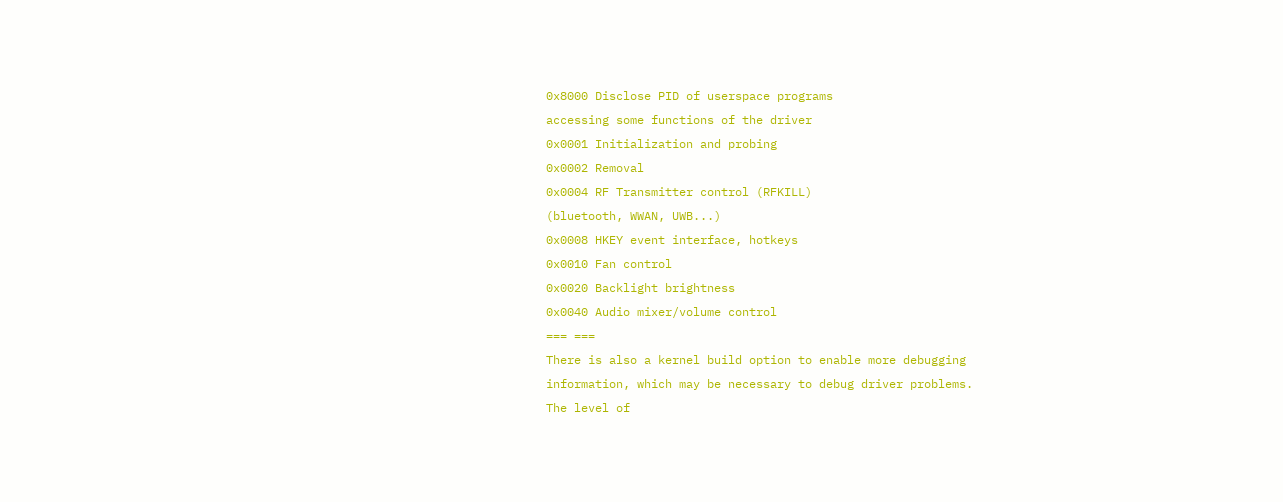0x8000 Disclose PID of userspace programs
accessing some functions of the driver
0x0001 Initialization and probing
0x0002 Removal
0x0004 RF Transmitter control (RFKILL)
(bluetooth, WWAN, UWB...)
0x0008 HKEY event interface, hotkeys
0x0010 Fan control
0x0020 Backlight brightness
0x0040 Audio mixer/volume control
=== ===
There is also a kernel build option to enable more debugging
information, which may be necessary to debug driver problems.
The level of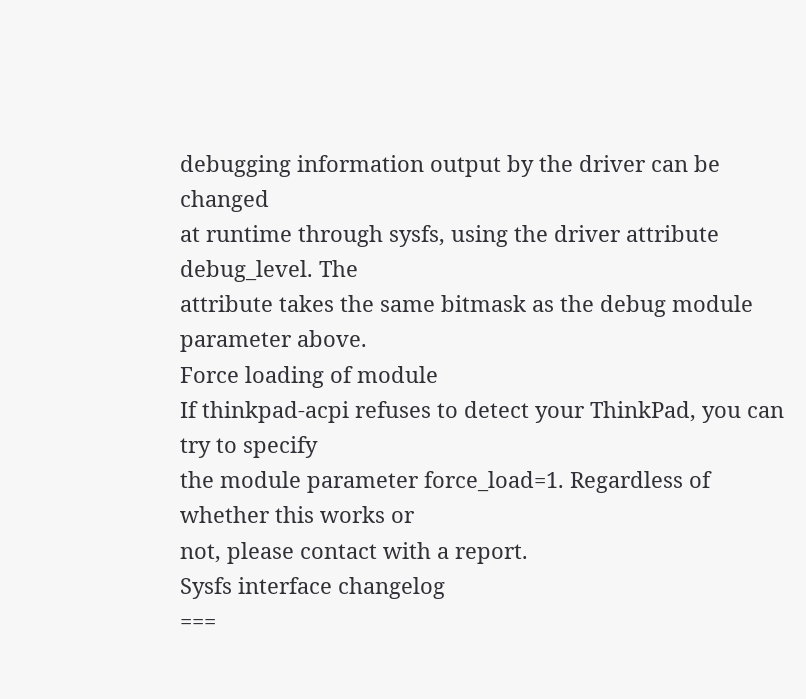debugging information output by the driver can be changed
at runtime through sysfs, using the driver attribute debug_level. The
attribute takes the same bitmask as the debug module parameter above.
Force loading of module
If thinkpad-acpi refuses to detect your ThinkPad, you can try to specify
the module parameter force_load=1. Regardless of whether this works or
not, please contact with a report.
Sysfs interface changelog
===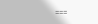===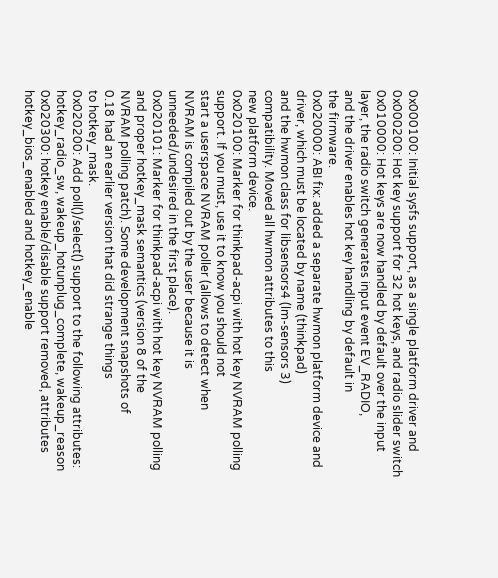0x000100: Initial sysfs support, as a single platform driver and
0x000200: Hot key support for 32 hot keys, and radio slider switch
0x010000: Hot keys are now handled by default over the input
layer, the radio switch generates input event EV_RADIO,
and the driver enables hot key handling by default in
the firmware.
0x020000: ABI fix: added a separate hwmon platform device and
driver, which must be located by name (thinkpad)
and the hwmon class for libsensors4 (lm-sensors 3)
compatibility. Moved all hwmon attributes to this
new platform device.
0x020100: Marker for thinkpad-acpi with hot key NVRAM polling
support. If you must, use it to know you should not
start a userspace NVRAM poller (allows to detect when
NVRAM is compiled out by the user because it is
unneeded/undesired in the first place).
0x020101: Marker for thinkpad-acpi with hot key NVRAM polling
and proper hotkey_mask semantics (version 8 of the
NVRAM polling patch). Some development snapshots of
0.18 had an earlier version that did strange things
to hotkey_mask.
0x020200: Add poll()/select() support to the following attributes:
hotkey_radio_sw, wakeup_hotunplug_complete, wakeup_reason
0x020300: hotkey enable/disable support removed, attributes
hotkey_bios_enabled and hotkey_enable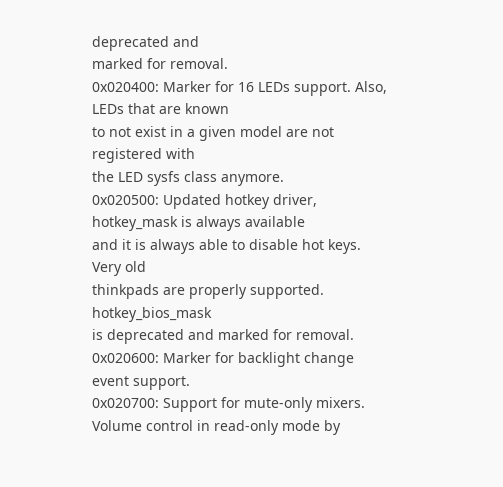deprecated and
marked for removal.
0x020400: Marker for 16 LEDs support. Also, LEDs that are known
to not exist in a given model are not registered with
the LED sysfs class anymore.
0x020500: Updated hotkey driver, hotkey_mask is always available
and it is always able to disable hot keys. Very old
thinkpads are properly supported. hotkey_bios_mask
is deprecated and marked for removal.
0x020600: Marker for backlight change event support.
0x020700: Support for mute-only mixers.
Volume control in read-only mode by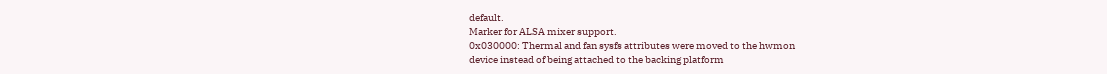default.
Marker for ALSA mixer support.
0x030000: Thermal and fan sysfs attributes were moved to the hwmon
device instead of being attached to the backing platform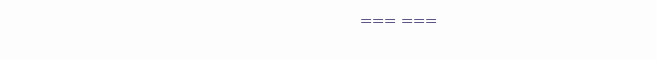=== ===